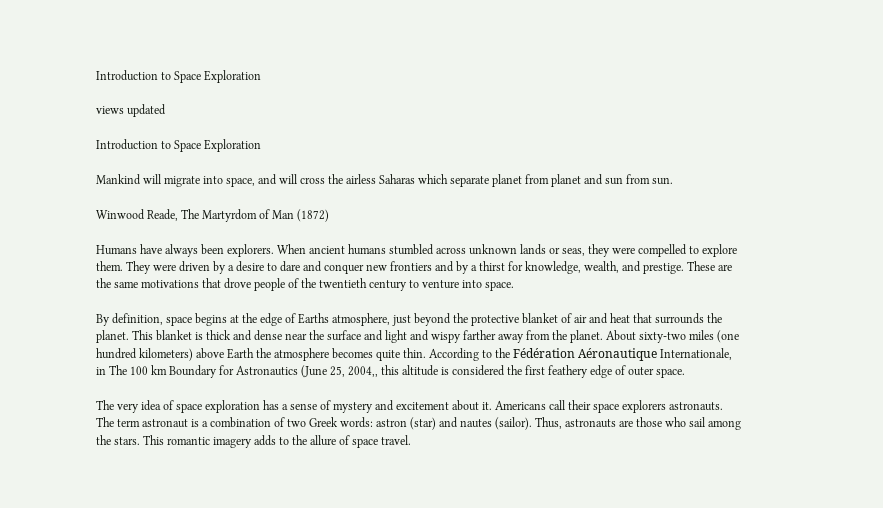Introduction to Space Exploration

views updated

Introduction to Space Exploration

Mankind will migrate into space, and will cross the airless Saharas which separate planet from planet and sun from sun.

Winwood Reade, The Martyrdom of Man (1872)

Humans have always been explorers. When ancient humans stumbled across unknown lands or seas, they were compelled to explore them. They were driven by a desire to dare and conquer new frontiers and by a thirst for knowledge, wealth, and prestige. These are the same motivations that drove people of the twentieth century to venture into space.

By definition, space begins at the edge of Earths atmosphere, just beyond the protective blanket of air and heat that surrounds the planet. This blanket is thick and dense near the surface and light and wispy farther away from the planet. About sixty-two miles (one hundred kilometers) above Earth the atmosphere becomes quite thin. According to the Fédération Aéronautique Internationale, in The 100 km Boundary for Astronautics (June 25, 2004,, this altitude is considered the first feathery edge of outer space.

The very idea of space exploration has a sense of mystery and excitement about it. Americans call their space explorers astronauts. The term astronaut is a combination of two Greek words: astron (star) and nautes (sailor). Thus, astronauts are those who sail among the stars. This romantic imagery adds to the allure of space travel.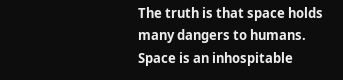The truth is that space holds many dangers to humans. Space is an inhospitable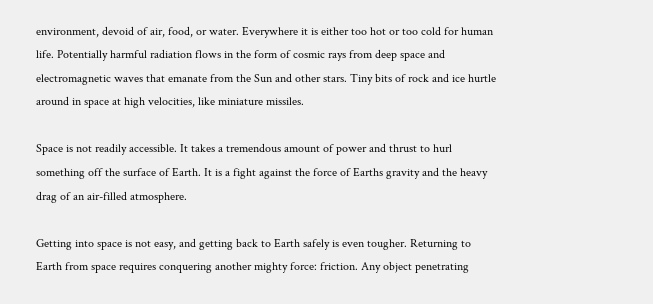environment, devoid of air, food, or water. Everywhere it is either too hot or too cold for human life. Potentially harmful radiation flows in the form of cosmic rays from deep space and electromagnetic waves that emanate from the Sun and other stars. Tiny bits of rock and ice hurtle around in space at high velocities, like miniature missiles.

Space is not readily accessible. It takes a tremendous amount of power and thrust to hurl something off the surface of Earth. It is a fight against the force of Earths gravity and the heavy drag of an air-filled atmosphere.

Getting into space is not easy, and getting back to Earth safely is even tougher. Returning to Earth from space requires conquering another mighty force: friction. Any object penetrating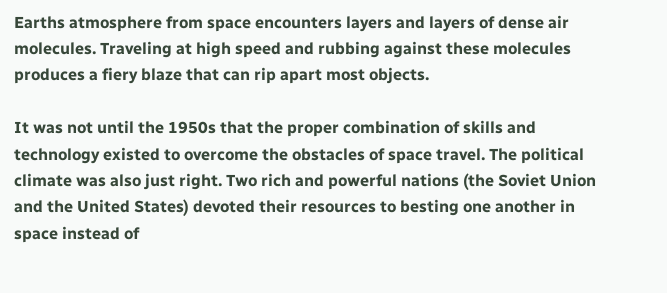Earths atmosphere from space encounters layers and layers of dense air molecules. Traveling at high speed and rubbing against these molecules produces a fiery blaze that can rip apart most objects.

It was not until the 1950s that the proper combination of skills and technology existed to overcome the obstacles of space travel. The political climate was also just right. Two rich and powerful nations (the Soviet Union and the United States) devoted their resources to besting one another in space instead of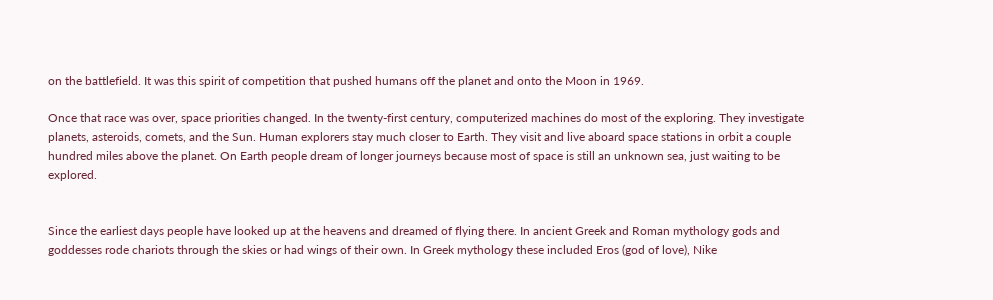on the battlefield. It was this spirit of competition that pushed humans off the planet and onto the Moon in 1969.

Once that race was over, space priorities changed. In the twenty-first century, computerized machines do most of the exploring. They investigate planets, asteroids, comets, and the Sun. Human explorers stay much closer to Earth. They visit and live aboard space stations in orbit a couple hundred miles above the planet. On Earth people dream of longer journeys because most of space is still an unknown sea, just waiting to be explored.


Since the earliest days people have looked up at the heavens and dreamed of flying there. In ancient Greek and Roman mythology gods and goddesses rode chariots through the skies or had wings of their own. In Greek mythology these included Eros (god of love), Nike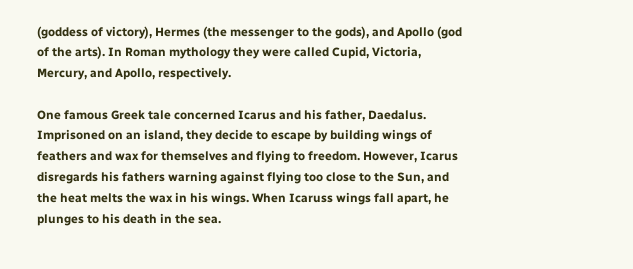(goddess of victory), Hermes (the messenger to the gods), and Apollo (god of the arts). In Roman mythology they were called Cupid, Victoria, Mercury, and Apollo, respectively.

One famous Greek tale concerned Icarus and his father, Daedalus. Imprisoned on an island, they decide to escape by building wings of feathers and wax for themselves and flying to freedom. However, Icarus disregards his fathers warning against flying too close to the Sun, and the heat melts the wax in his wings. When Icaruss wings fall apart, he plunges to his death in the sea.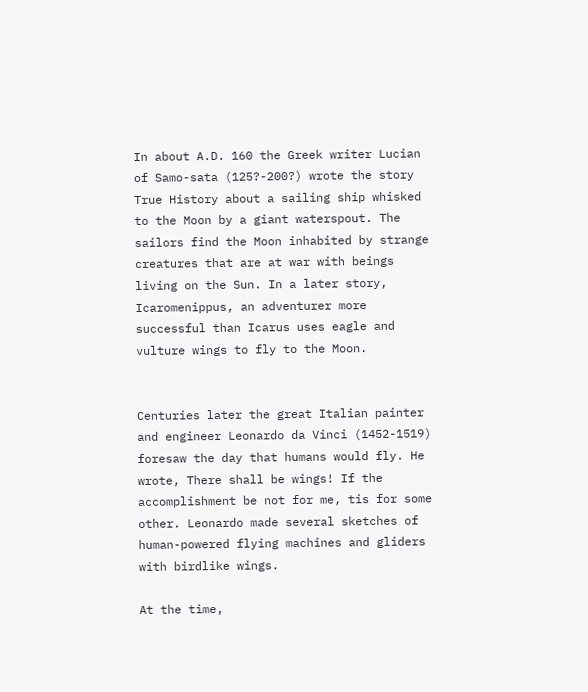In about A.D. 160 the Greek writer Lucian of Samo-sata (125?-200?) wrote the story True History about a sailing ship whisked to the Moon by a giant waterspout. The sailors find the Moon inhabited by strange creatures that are at war with beings living on the Sun. In a later story, Icaromenippus, an adventurer more successful than Icarus uses eagle and vulture wings to fly to the Moon.


Centuries later the great Italian painter and engineer Leonardo da Vinci (1452-1519) foresaw the day that humans would fly. He wrote, There shall be wings! If the accomplishment be not for me, tis for some other. Leonardo made several sketches of human-powered flying machines and gliders with birdlike wings.

At the time,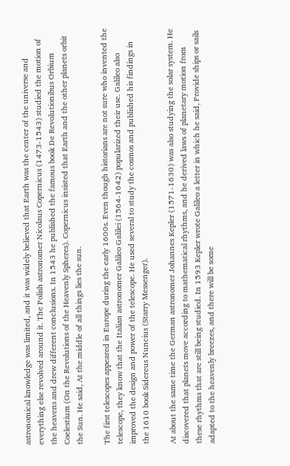astronomical knowledge was limited, and it was widely believed that Earth was the center of the universe and everything else revolved around it. The Polish astronomer Nicolaus Copernicus (1473-1543) studied the motion of the heavens and drew different conclusions. In 1543 he published the famous book De Revolutionibus Orbium Coelestium (On the Revolutions of the Heavenly Spheres). Copernicus insisted that Earth and the other planets orbit the Sun. He said, At the middle of all things lies the sun.

The first telescopes appeared in Europe during the early 1600s. Even though historians are not sure who invented the telescope, they know that the Italian astronomer Galileo Galilei (1564-1642) popularized their use. Galileo also improved the design and power of the telescope. He used several to study the cosmos and published his findings in the 1610 book Sidereus Nuncius (Starry Messenger).

At about the same time the German astronomer Johannes Kepler (1571-1630) was also studying the solar system. He discovered that planets move according to mathematical rhythms, and he derived laws of planetary motion from these rhythms that are still being studied. In 1593 Kepler wrote Galileo a letter in which he said, Provide ships or sails adapted to the heavenly breezes, and there will be some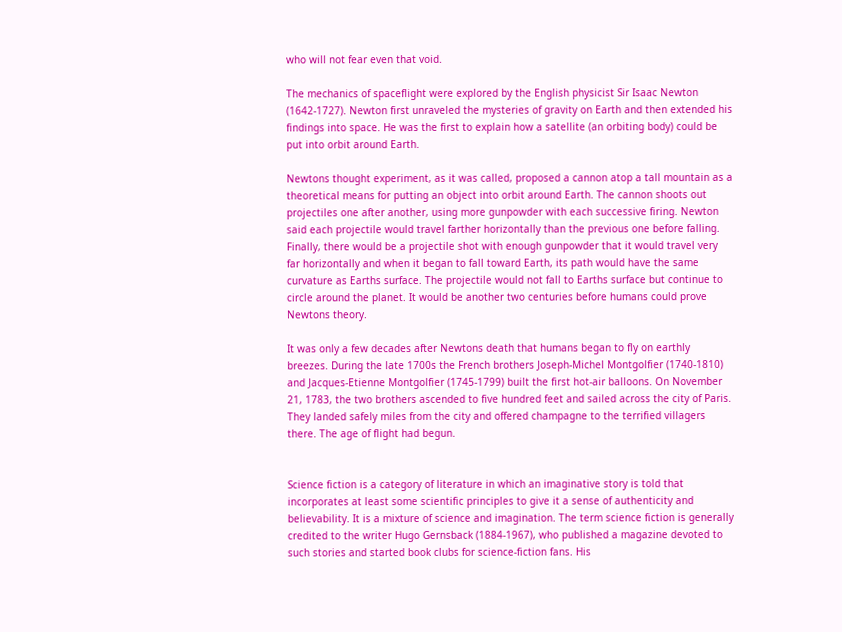who will not fear even that void.

The mechanics of spaceflight were explored by the English physicist Sir Isaac Newton (1642-1727). Newton first unraveled the mysteries of gravity on Earth and then extended his findings into space. He was the first to explain how a satellite (an orbiting body) could be put into orbit around Earth.

Newtons thought experiment, as it was called, proposed a cannon atop a tall mountain as a theoretical means for putting an object into orbit around Earth. The cannon shoots out projectiles one after another, using more gunpowder with each successive firing. Newton said each projectile would travel farther horizontally than the previous one before falling. Finally, there would be a projectile shot with enough gunpowder that it would travel very far horizontally and when it began to fall toward Earth, its path would have the same curvature as Earths surface. The projectile would not fall to Earths surface but continue to circle around the planet. It would be another two centuries before humans could prove Newtons theory.

It was only a few decades after Newtons death that humans began to fly on earthly breezes. During the late 1700s the French brothers Joseph-Michel Montgolfier (1740-1810) and Jacques-Etienne Montgolfier (1745-1799) built the first hot-air balloons. On November 21, 1783, the two brothers ascended to five hundred feet and sailed across the city of Paris. They landed safely miles from the city and offered champagne to the terrified villagers there. The age of flight had begun.


Science fiction is a category of literature in which an imaginative story is told that incorporates at least some scientific principles to give it a sense of authenticity and believability. It is a mixture of science and imagination. The term science fiction is generally credited to the writer Hugo Gernsback (1884-1967), who published a magazine devoted to such stories and started book clubs for science-fiction fans. His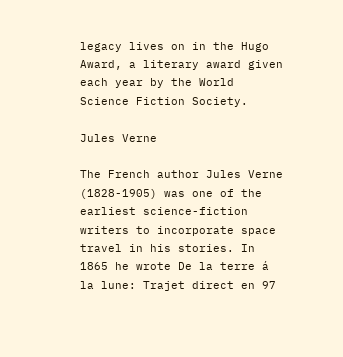legacy lives on in the Hugo Award, a literary award given each year by the World Science Fiction Society.

Jules Verne

The French author Jules Verne (1828-1905) was one of the earliest science-fiction writers to incorporate space travel in his stories. In 1865 he wrote De la terre á la lune: Trajet direct en 97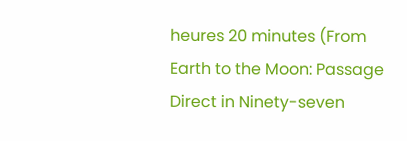heures 20 minutes (From Earth to the Moon: Passage Direct in Ninety-seven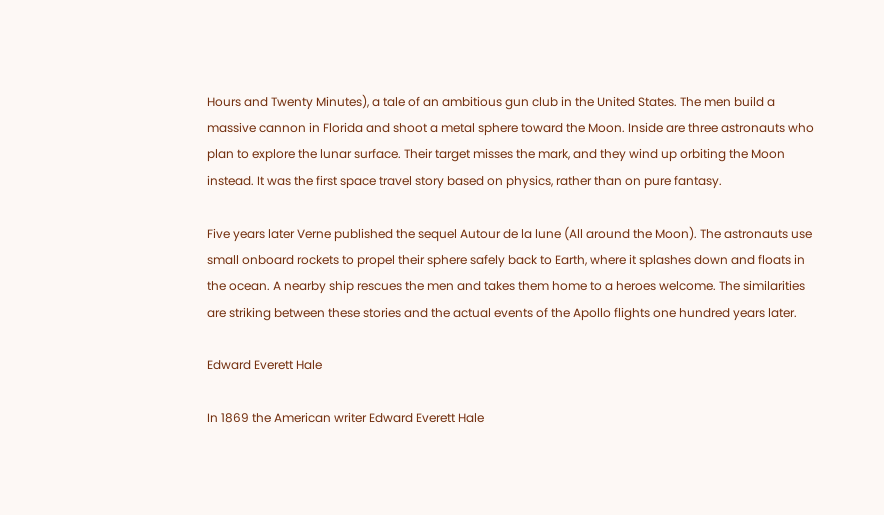Hours and Twenty Minutes), a tale of an ambitious gun club in the United States. The men build a massive cannon in Florida and shoot a metal sphere toward the Moon. Inside are three astronauts who plan to explore the lunar surface. Their target misses the mark, and they wind up orbiting the Moon instead. It was the first space travel story based on physics, rather than on pure fantasy.

Five years later Verne published the sequel Autour de la lune (All around the Moon). The astronauts use small onboard rockets to propel their sphere safely back to Earth, where it splashes down and floats in the ocean. A nearby ship rescues the men and takes them home to a heroes welcome. The similarities are striking between these stories and the actual events of the Apollo flights one hundred years later.

Edward Everett Hale

In 1869 the American writer Edward Everett Hale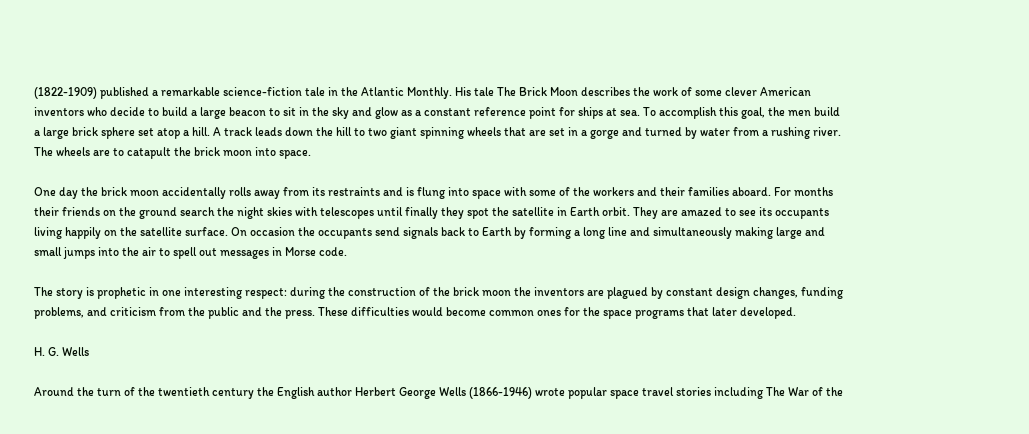(1822-1909) published a remarkable science-fiction tale in the Atlantic Monthly. His tale The Brick Moon describes the work of some clever American inventors who decide to build a large beacon to sit in the sky and glow as a constant reference point for ships at sea. To accomplish this goal, the men build a large brick sphere set atop a hill. A track leads down the hill to two giant spinning wheels that are set in a gorge and turned by water from a rushing river. The wheels are to catapult the brick moon into space.

One day the brick moon accidentally rolls away from its restraints and is flung into space with some of the workers and their families aboard. For months their friends on the ground search the night skies with telescopes until finally they spot the satellite in Earth orbit. They are amazed to see its occupants living happily on the satellite surface. On occasion the occupants send signals back to Earth by forming a long line and simultaneously making large and small jumps into the air to spell out messages in Morse code.

The story is prophetic in one interesting respect: during the construction of the brick moon the inventors are plagued by constant design changes, funding problems, and criticism from the public and the press. These difficulties would become common ones for the space programs that later developed.

H. G. Wells

Around the turn of the twentieth century the English author Herbert George Wells (1866-1946) wrote popular space travel stories including The War of the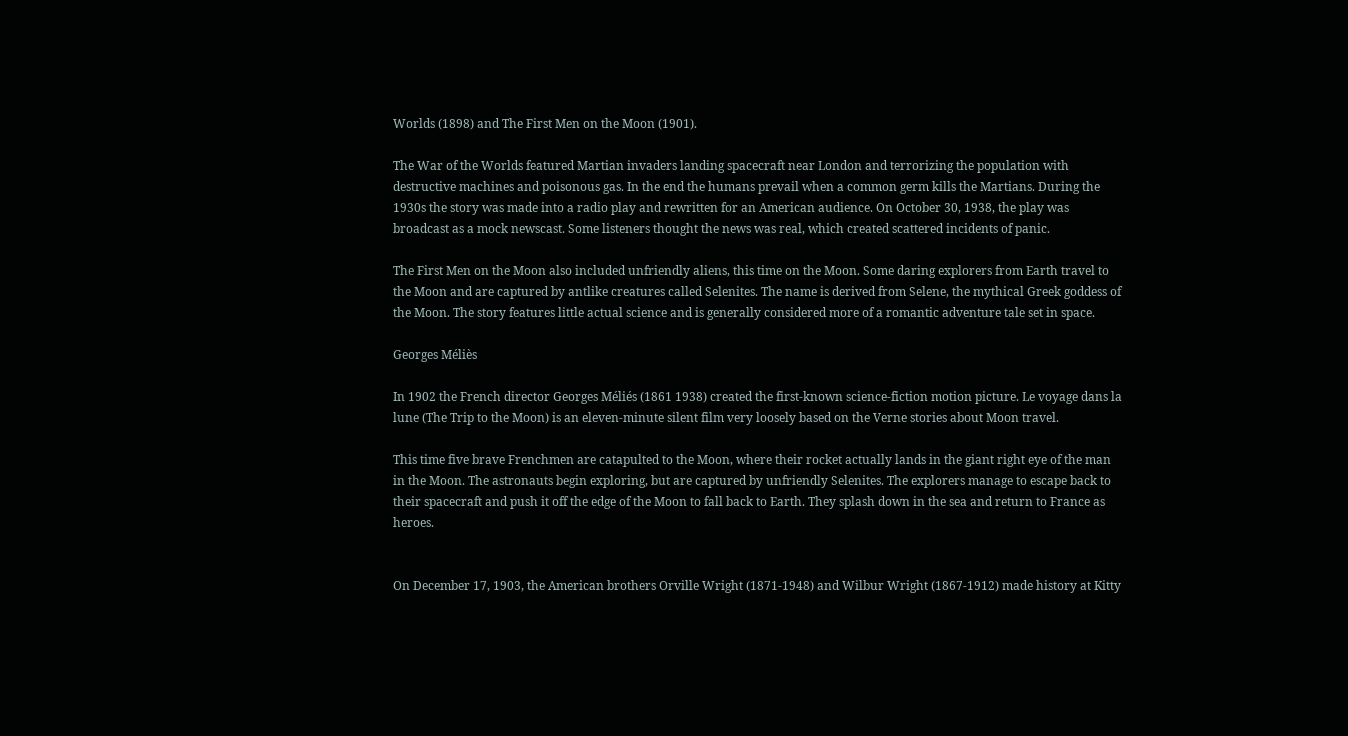Worlds (1898) and The First Men on the Moon (1901).

The War of the Worlds featured Martian invaders landing spacecraft near London and terrorizing the population with destructive machines and poisonous gas. In the end the humans prevail when a common germ kills the Martians. During the 1930s the story was made into a radio play and rewritten for an American audience. On October 30, 1938, the play was broadcast as a mock newscast. Some listeners thought the news was real, which created scattered incidents of panic.

The First Men on the Moon also included unfriendly aliens, this time on the Moon. Some daring explorers from Earth travel to the Moon and are captured by antlike creatures called Selenites. The name is derived from Selene, the mythical Greek goddess of the Moon. The story features little actual science and is generally considered more of a romantic adventure tale set in space.

Georges Méliès

In 1902 the French director Georges Méliés (1861 1938) created the first-known science-fiction motion picture. Le voyage dans la lune (The Trip to the Moon) is an eleven-minute silent film very loosely based on the Verne stories about Moon travel.

This time five brave Frenchmen are catapulted to the Moon, where their rocket actually lands in the giant right eye of the man in the Moon. The astronauts begin exploring, but are captured by unfriendly Selenites. The explorers manage to escape back to their spacecraft and push it off the edge of the Moon to fall back to Earth. They splash down in the sea and return to France as heroes.


On December 17, 1903, the American brothers Orville Wright (1871-1948) and Wilbur Wright (1867-1912) made history at Kitty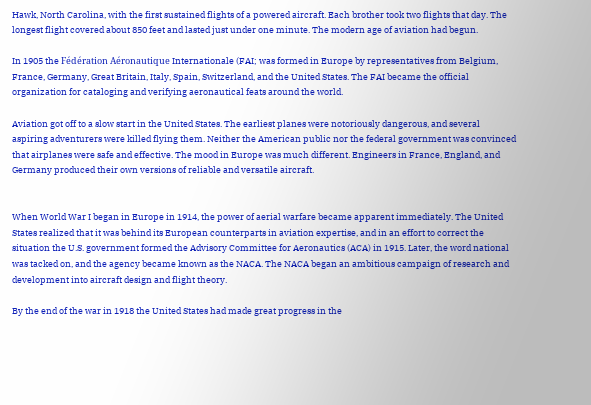Hawk, North Carolina, with the first sustained flights of a powered aircraft. Each brother took two flights that day. The longest flight covered about 850 feet and lasted just under one minute. The modern age of aviation had begun.

In 1905 the Fédération Aéronautique Internationale (FAI; was formed in Europe by representatives from Belgium, France, Germany, Great Britain, Italy, Spain, Switzerland, and the United States. The FAI became the official organization for cataloging and verifying aeronautical feats around the world.

Aviation got off to a slow start in the United States. The earliest planes were notoriously dangerous, and several aspiring adventurers were killed flying them. Neither the American public nor the federal government was convinced that airplanes were safe and effective. The mood in Europe was much different. Engineers in France, England, and Germany produced their own versions of reliable and versatile aircraft.


When World War I began in Europe in 1914, the power of aerial warfare became apparent immediately. The United States realized that it was behind its European counterparts in aviation expertise, and in an effort to correct the situation the U.S. government formed the Advisory Committee for Aeronautics (ACA) in 1915. Later, the word national was tacked on, and the agency became known as the NACA. The NACA began an ambitious campaign of research and development into aircraft design and flight theory.

By the end of the war in 1918 the United States had made great progress in the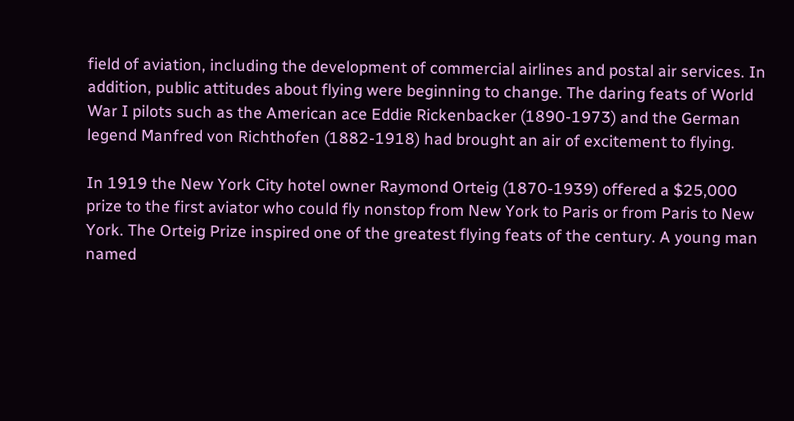field of aviation, including the development of commercial airlines and postal air services. In addition, public attitudes about flying were beginning to change. The daring feats of World War I pilots such as the American ace Eddie Rickenbacker (1890-1973) and the German legend Manfred von Richthofen (1882-1918) had brought an air of excitement to flying.

In 1919 the New York City hotel owner Raymond Orteig (1870-1939) offered a $25,000 prize to the first aviator who could fly nonstop from New York to Paris or from Paris to New York. The Orteig Prize inspired one of the greatest flying feats of the century. A young man named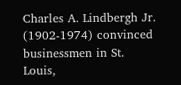Charles A. Lindbergh Jr. (1902-1974) convinced businessmen in St. Louis,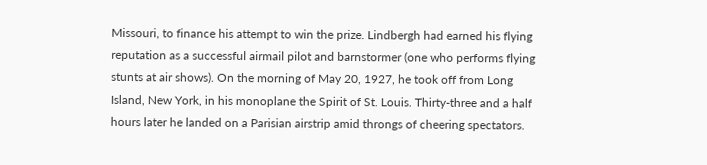Missouri, to finance his attempt to win the prize. Lindbergh had earned his flying reputation as a successful airmail pilot and barnstormer (one who performs flying stunts at air shows). On the morning of May 20, 1927, he took off from Long Island, New York, in his monoplane the Spirit of St. Louis. Thirty-three and a half hours later he landed on a Parisian airstrip amid throngs of cheering spectators.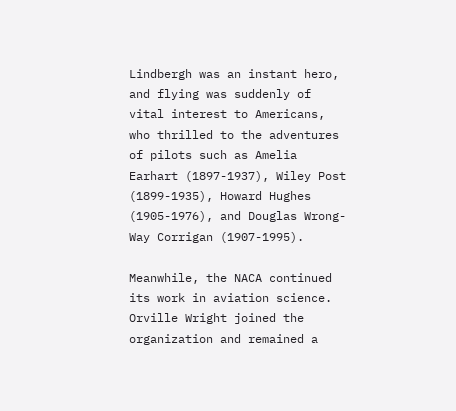Lindbergh was an instant hero, and flying was suddenly of vital interest to Americans, who thrilled to the adventures of pilots such as Amelia Earhart (1897-1937), Wiley Post (1899-1935), Howard Hughes (1905-1976), and Douglas Wrong-Way Corrigan (1907-1995).

Meanwhile, the NACA continued its work in aviation science. Orville Wright joined the organization and remained a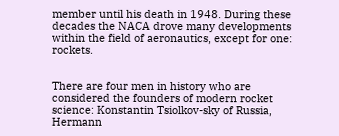member until his death in 1948. During these decades the NACA drove many developments within the field of aeronautics, except for one: rockets.


There are four men in history who are considered the founders of modern rocket science: Konstantin Tsiolkov-sky of Russia, Hermann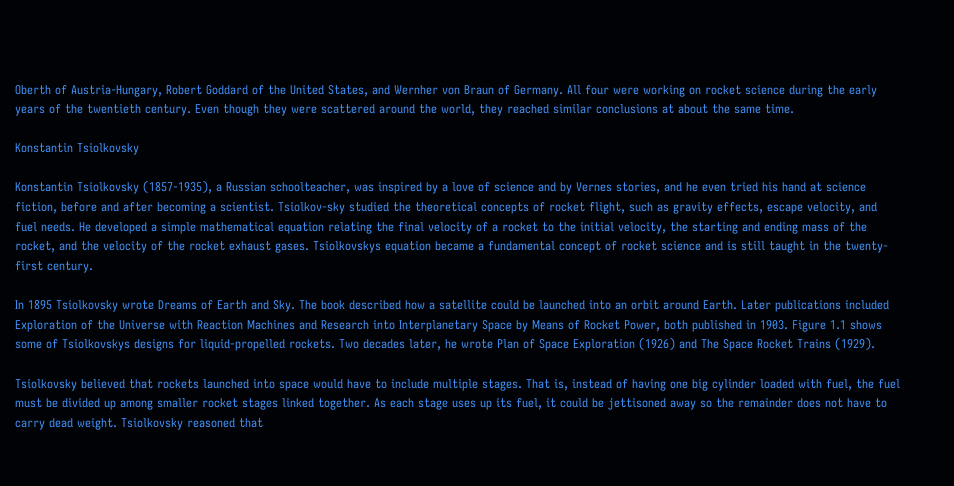Oberth of Austria-Hungary, Robert Goddard of the United States, and Wernher von Braun of Germany. All four were working on rocket science during the early years of the twentieth century. Even though they were scattered around the world, they reached similar conclusions at about the same time.

Konstantin Tsiolkovsky

Konstantin Tsiolkovsky (1857-1935), a Russian schoolteacher, was inspired by a love of science and by Vernes stories, and he even tried his hand at science fiction, before and after becoming a scientist. Tsiolkov-sky studied the theoretical concepts of rocket flight, such as gravity effects, escape velocity, and fuel needs. He developed a simple mathematical equation relating the final velocity of a rocket to the initial velocity, the starting and ending mass of the rocket, and the velocity of the rocket exhaust gases. Tsiolkovskys equation became a fundamental concept of rocket science and is still taught in the twenty-first century.

In 1895 Tsiolkovsky wrote Dreams of Earth and Sky. The book described how a satellite could be launched into an orbit around Earth. Later publications included Exploration of the Universe with Reaction Machines and Research into Interplanetary Space by Means of Rocket Power, both published in 1903. Figure 1.1 shows some of Tsiolkovskys designs for liquid-propelled rockets. Two decades later, he wrote Plan of Space Exploration (1926) and The Space Rocket Trains (1929).

Tsiolkovsky believed that rockets launched into space would have to include multiple stages. That is, instead of having one big cylinder loaded with fuel, the fuel must be divided up among smaller rocket stages linked together. As each stage uses up its fuel, it could be jettisoned away so the remainder does not have to carry dead weight. Tsiolkovsky reasoned that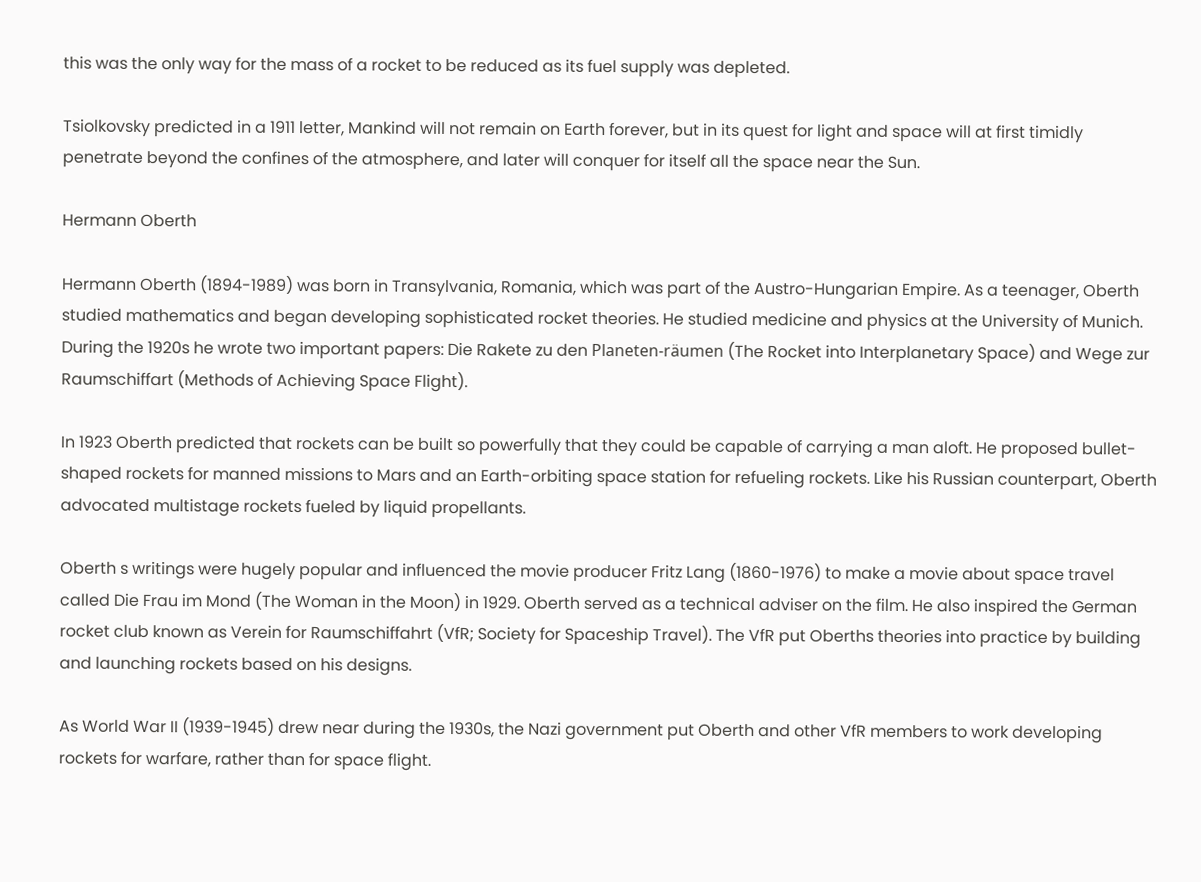this was the only way for the mass of a rocket to be reduced as its fuel supply was depleted.

Tsiolkovsky predicted in a 1911 letter, Mankind will not remain on Earth forever, but in its quest for light and space will at first timidly penetrate beyond the confines of the atmosphere, and later will conquer for itself all the space near the Sun.

Hermann Oberth

Hermann Oberth (1894-1989) was born in Transylvania, Romania, which was part of the Austro-Hungarian Empire. As a teenager, Oberth studied mathematics and began developing sophisticated rocket theories. He studied medicine and physics at the University of Munich. During the 1920s he wrote two important papers: Die Rakete zu den Planeten-räumen (The Rocket into Interplanetary Space) and Wege zur Raumschiffart (Methods of Achieving Space Flight).

In 1923 Oberth predicted that rockets can be built so powerfully that they could be capable of carrying a man aloft. He proposed bullet-shaped rockets for manned missions to Mars and an Earth-orbiting space station for refueling rockets. Like his Russian counterpart, Oberth advocated multistage rockets fueled by liquid propellants.

Oberth s writings were hugely popular and influenced the movie producer Fritz Lang (1860-1976) to make a movie about space travel called Die Frau im Mond (The Woman in the Moon) in 1929. Oberth served as a technical adviser on the film. He also inspired the German rocket club known as Verein for Raumschiffahrt (VfR; Society for Spaceship Travel). The VfR put Oberths theories into practice by building and launching rockets based on his designs.

As World War II (1939-1945) drew near during the 1930s, the Nazi government put Oberth and other VfR members to work developing rockets for warfare, rather than for space flight.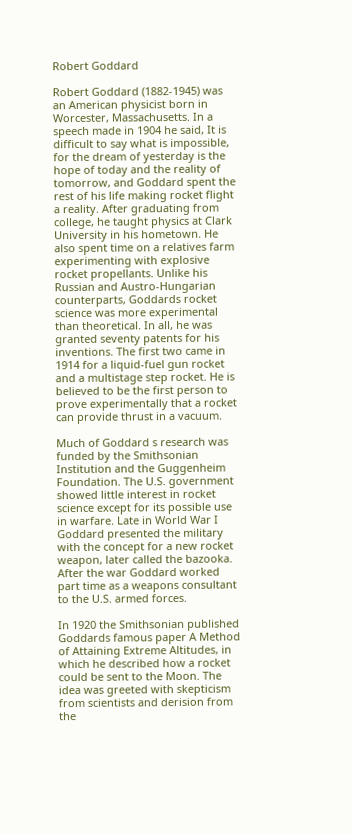Robert Goddard

Robert Goddard (1882-1945) was an American physicist born in Worcester, Massachusetts. In a speech made in 1904 he said, It is difficult to say what is impossible, for the dream of yesterday is the hope of today and the reality of tomorrow, and Goddard spent the rest of his life making rocket flight a reality. After graduating from college, he taught physics at Clark University in his hometown. He also spent time on a relatives farm experimenting with explosive rocket propellants. Unlike his Russian and Austro-Hungarian counterparts, Goddards rocket science was more experimental than theoretical. In all, he was granted seventy patents for his inventions. The first two came in 1914 for a liquid-fuel gun rocket and a multistage step rocket. He is believed to be the first person to prove experimentally that a rocket can provide thrust in a vacuum.

Much of Goddard s research was funded by the Smithsonian Institution and the Guggenheim Foundation. The U.S. government showed little interest in rocket science except for its possible use in warfare. Late in World War I Goddard presented the military with the concept for a new rocket weapon, later called the bazooka. After the war Goddard worked part time as a weapons consultant to the U.S. armed forces.

In 1920 the Smithsonian published Goddards famous paper A Method of Attaining Extreme Altitudes, in which he described how a rocket could be sent to the Moon. The idea was greeted with skepticism from scientists and derision from the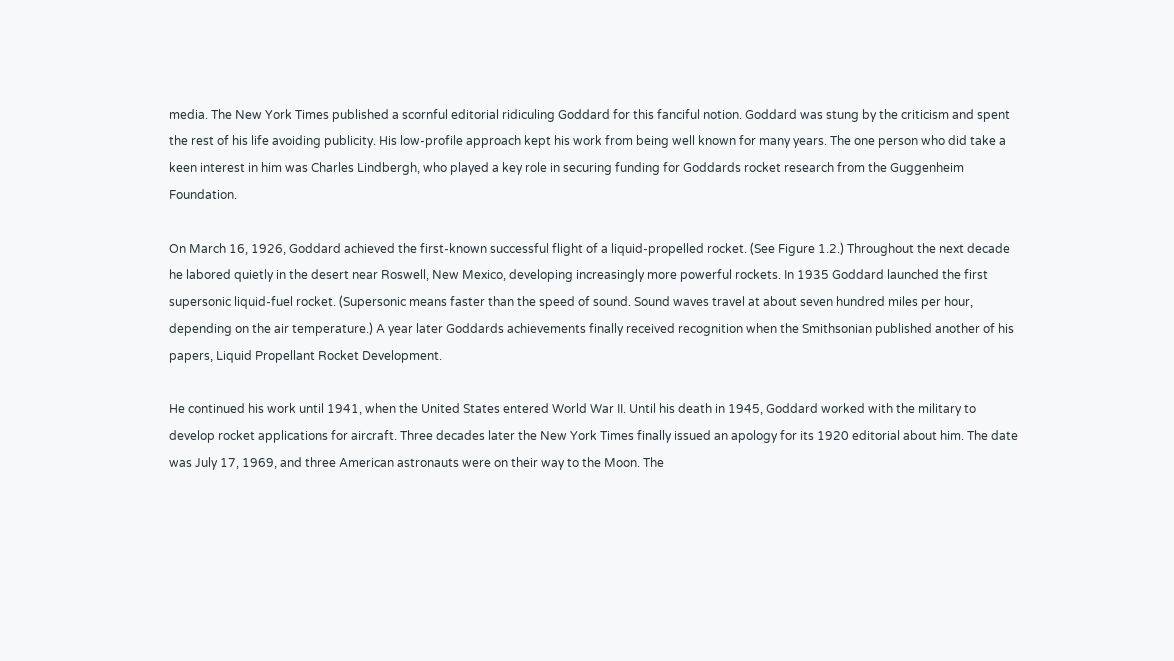media. The New York Times published a scornful editorial ridiculing Goddard for this fanciful notion. Goddard was stung by the criticism and spent the rest of his life avoiding publicity. His low-profile approach kept his work from being well known for many years. The one person who did take a keen interest in him was Charles Lindbergh, who played a key role in securing funding for Goddards rocket research from the Guggenheim Foundation.

On March 16, 1926, Goddard achieved the first-known successful flight of a liquid-propelled rocket. (See Figure 1.2.) Throughout the next decade he labored quietly in the desert near Roswell, New Mexico, developing increasingly more powerful rockets. In 1935 Goddard launched the first supersonic liquid-fuel rocket. (Supersonic means faster than the speed of sound. Sound waves travel at about seven hundred miles per hour, depending on the air temperature.) A year later Goddards achievements finally received recognition when the Smithsonian published another of his papers, Liquid Propellant Rocket Development.

He continued his work until 1941, when the United States entered World War II. Until his death in 1945, Goddard worked with the military to develop rocket applications for aircraft. Three decades later the New York Times finally issued an apology for its 1920 editorial about him. The date was July 17, 1969, and three American astronauts were on their way to the Moon. The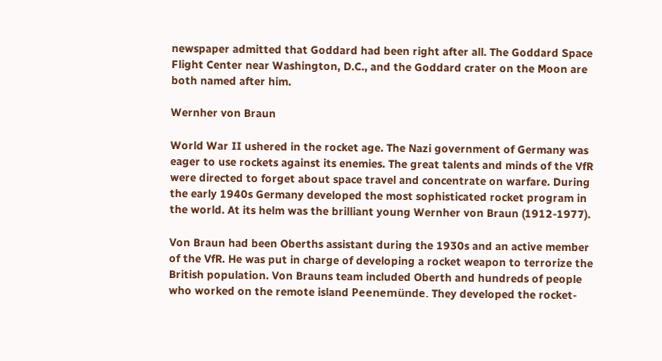newspaper admitted that Goddard had been right after all. The Goddard Space Flight Center near Washington, D.C., and the Goddard crater on the Moon are both named after him.

Wernher von Braun

World War II ushered in the rocket age. The Nazi government of Germany was eager to use rockets against its enemies. The great talents and minds of the VfR were directed to forget about space travel and concentrate on warfare. During the early 1940s Germany developed the most sophisticated rocket program in the world. At its helm was the brilliant young Wernher von Braun (1912-1977).

Von Braun had been Oberths assistant during the 1930s and an active member of the VfR. He was put in charge of developing a rocket weapon to terrorize the British population. Von Brauns team included Oberth and hundreds of people who worked on the remote island Peenemünde. They developed the rocket-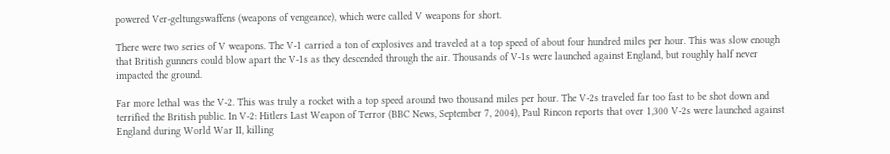powered Ver-geltungswaffens (weapons of vengeance), which were called V weapons for short.

There were two series of V weapons. The V-1 carried a ton of explosives and traveled at a top speed of about four hundred miles per hour. This was slow enough that British gunners could blow apart the V-1s as they descended through the air. Thousands of V-1s were launched against England, but roughly half never impacted the ground.

Far more lethal was the V-2. This was truly a rocket with a top speed around two thousand miles per hour. The V-2s traveled far too fast to be shot down and terrified the British public. In V-2: Hitlers Last Weapon of Terror (BBC News, September 7, 2004), Paul Rincon reports that over 1,300 V-2s were launched against England during World War II, killing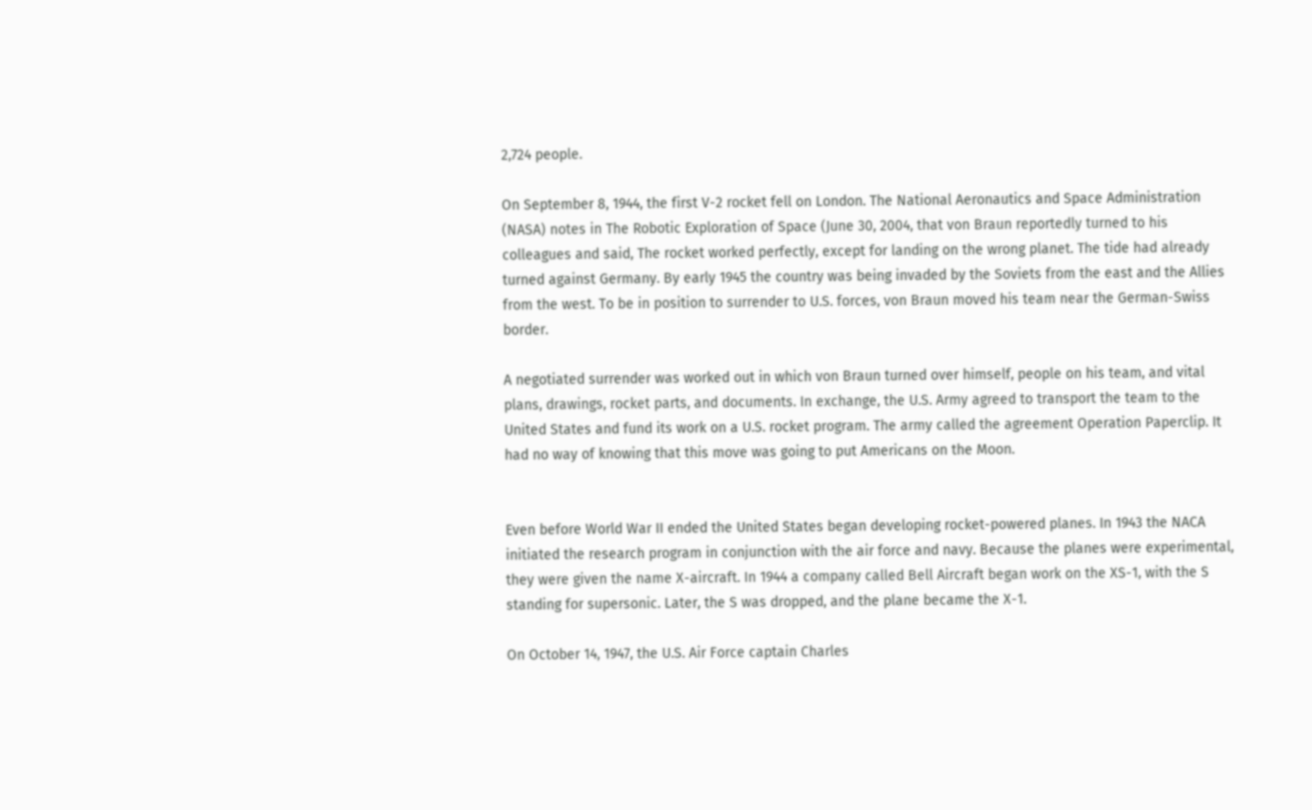2,724 people.

On September 8, 1944, the first V-2 rocket fell on London. The National Aeronautics and Space Administration (NASA) notes in The Robotic Exploration of Space (June 30, 2004, that von Braun reportedly turned to his colleagues and said, The rocket worked perfectly, except for landing on the wrong planet. The tide had already turned against Germany. By early 1945 the country was being invaded by the Soviets from the east and the Allies from the west. To be in position to surrender to U.S. forces, von Braun moved his team near the German-Swiss border.

A negotiated surrender was worked out in which von Braun turned over himself, people on his team, and vital plans, drawings, rocket parts, and documents. In exchange, the U.S. Army agreed to transport the team to the United States and fund its work on a U.S. rocket program. The army called the agreement Operation Paperclip. It had no way of knowing that this move was going to put Americans on the Moon.


Even before World War II ended the United States began developing rocket-powered planes. In 1943 the NACA initiated the research program in conjunction with the air force and navy. Because the planes were experimental, they were given the name X-aircraft. In 1944 a company called Bell Aircraft began work on the XS-1, with the S standing for supersonic. Later, the S was dropped, and the plane became the X-1.

On October 14, 1947, the U.S. Air Force captain Charles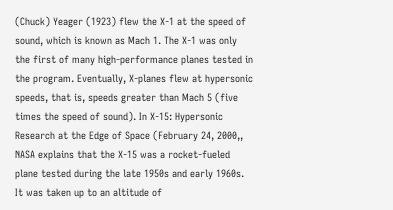(Chuck) Yeager (1923) flew the X-1 at the speed of sound, which is known as Mach 1. The X-1 was only the first of many high-performance planes tested in the program. Eventually, X-planes flew at hypersonic speeds, that is, speeds greater than Mach 5 (five times the speed of sound). In X-15: Hypersonic Research at the Edge of Space (February 24, 2000,, NASA explains that the X-15 was a rocket-fueled plane tested during the late 1950s and early 1960s. It was taken up to an altitude of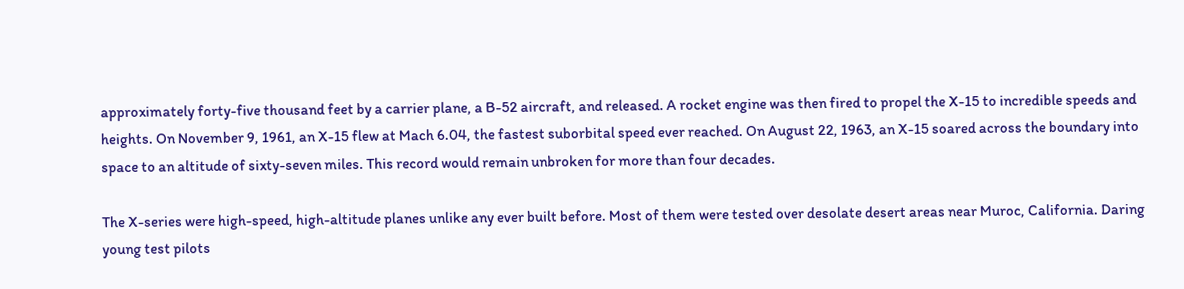approximately forty-five thousand feet by a carrier plane, a B-52 aircraft, and released. A rocket engine was then fired to propel the X-15 to incredible speeds and heights. On November 9, 1961, an X-15 flew at Mach 6.04, the fastest suborbital speed ever reached. On August 22, 1963, an X-15 soared across the boundary into space to an altitude of sixty-seven miles. This record would remain unbroken for more than four decades.

The X-series were high-speed, high-altitude planes unlike any ever built before. Most of them were tested over desolate desert areas near Muroc, California. Daring young test pilots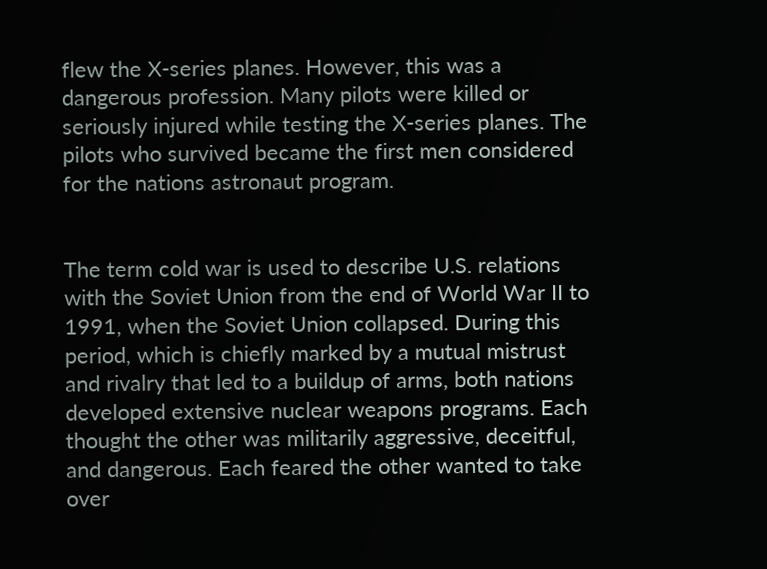flew the X-series planes. However, this was a dangerous profession. Many pilots were killed or seriously injured while testing the X-series planes. The pilots who survived became the first men considered for the nations astronaut program.


The term cold war is used to describe U.S. relations with the Soviet Union from the end of World War II to 1991, when the Soviet Union collapsed. During this period, which is chiefly marked by a mutual mistrust and rivalry that led to a buildup of arms, both nations developed extensive nuclear weapons programs. Each thought the other was militarily aggressive, deceitful, and dangerous. Each feared the other wanted to take over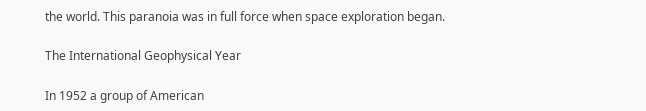the world. This paranoia was in full force when space exploration began.

The International Geophysical Year

In 1952 a group of American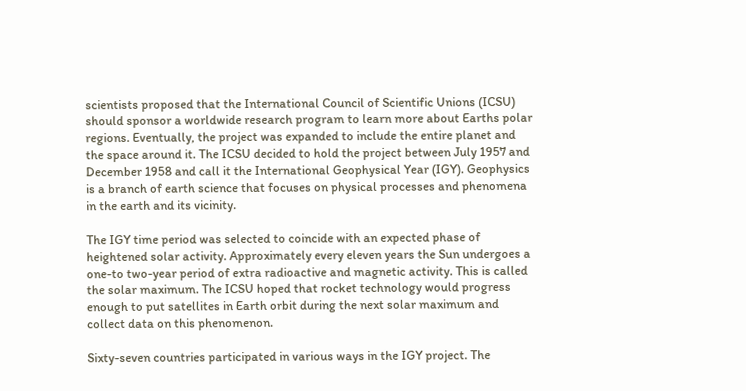scientists proposed that the International Council of Scientific Unions (ICSU) should sponsor a worldwide research program to learn more about Earths polar regions. Eventually, the project was expanded to include the entire planet and the space around it. The ICSU decided to hold the project between July 1957 and December 1958 and call it the International Geophysical Year (IGY). Geophysics is a branch of earth science that focuses on physical processes and phenomena in the earth and its vicinity.

The IGY time period was selected to coincide with an expected phase of heightened solar activity. Approximately every eleven years the Sun undergoes a one-to two-year period of extra radioactive and magnetic activity. This is called the solar maximum. The ICSU hoped that rocket technology would progress enough to put satellites in Earth orbit during the next solar maximum and collect data on this phenomenon.

Sixty-seven countries participated in various ways in the IGY project. The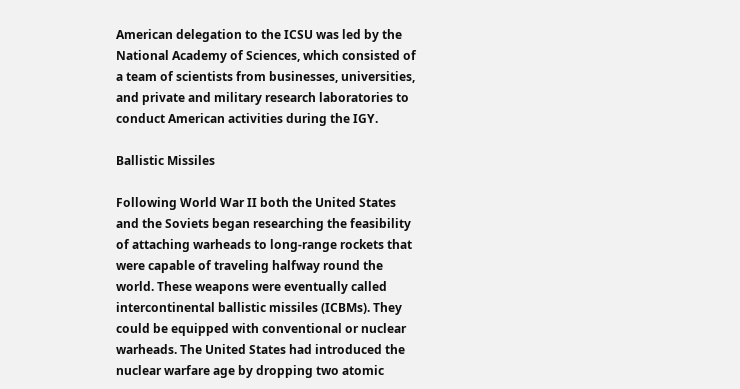American delegation to the ICSU was led by the National Academy of Sciences, which consisted of a team of scientists from businesses, universities, and private and military research laboratories to conduct American activities during the IGY.

Ballistic Missiles

Following World War II both the United States and the Soviets began researching the feasibility of attaching warheads to long-range rockets that were capable of traveling halfway round the world. These weapons were eventually called intercontinental ballistic missiles (ICBMs). They could be equipped with conventional or nuclear warheads. The United States had introduced the nuclear warfare age by dropping two atomic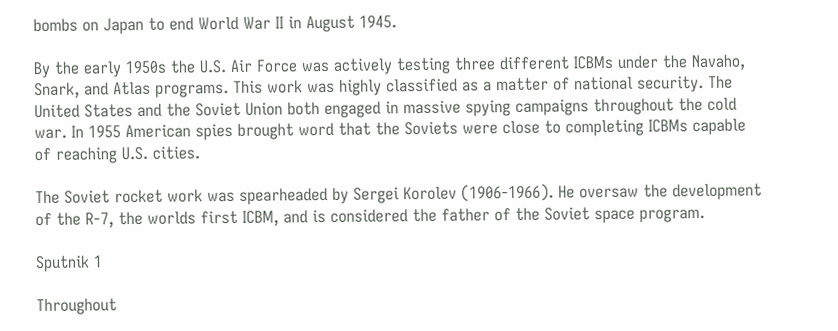bombs on Japan to end World War II in August 1945.

By the early 1950s the U.S. Air Force was actively testing three different ICBMs under the Navaho, Snark, and Atlas programs. This work was highly classified as a matter of national security. The United States and the Soviet Union both engaged in massive spying campaigns throughout the cold war. In 1955 American spies brought word that the Soviets were close to completing ICBMs capable of reaching U.S. cities.

The Soviet rocket work was spearheaded by Sergei Korolev (1906-1966). He oversaw the development of the R-7, the worlds first ICBM, and is considered the father of the Soviet space program.

Sputnik 1

Throughout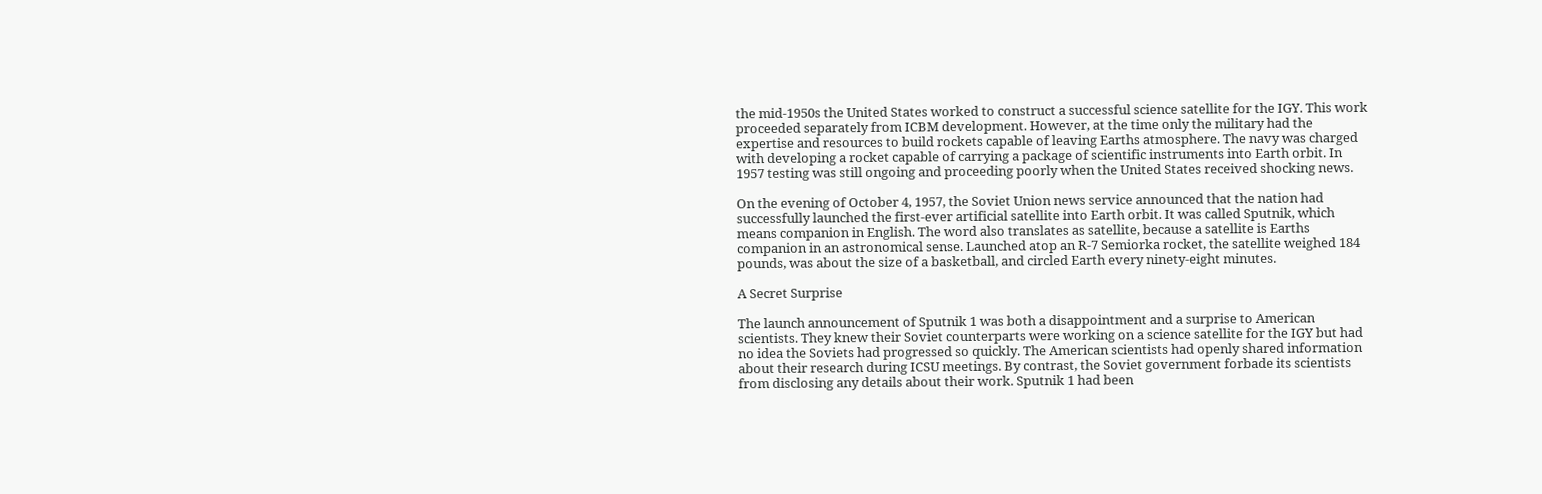the mid-1950s the United States worked to construct a successful science satellite for the IGY. This work proceeded separately from ICBM development. However, at the time only the military had the expertise and resources to build rockets capable of leaving Earths atmosphere. The navy was charged with developing a rocket capable of carrying a package of scientific instruments into Earth orbit. In 1957 testing was still ongoing and proceeding poorly when the United States received shocking news.

On the evening of October 4, 1957, the Soviet Union news service announced that the nation had successfully launched the first-ever artificial satellite into Earth orbit. It was called Sputnik, which means companion in English. The word also translates as satellite, because a satellite is Earths companion in an astronomical sense. Launched atop an R-7 Semiorka rocket, the satellite weighed 184 pounds, was about the size of a basketball, and circled Earth every ninety-eight minutes.

A Secret Surprise

The launch announcement of Sputnik 1 was both a disappointment and a surprise to American scientists. They knew their Soviet counterparts were working on a science satellite for the IGY but had no idea the Soviets had progressed so quickly. The American scientists had openly shared information about their research during ICSU meetings. By contrast, the Soviet government forbade its scientists from disclosing any details about their work. Sputnik 1 had been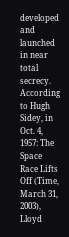developed and launched in near total secrecy. According to Hugh Sidey, in Oct. 4, 1957: The Space Race Lifts Off (Time, March 31, 2003), Lloyd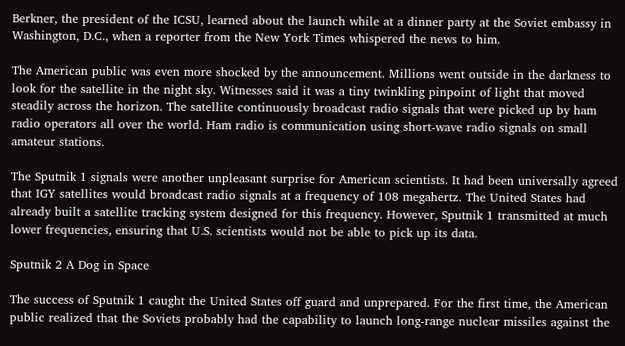Berkner, the president of the ICSU, learned about the launch while at a dinner party at the Soviet embassy in Washington, D.C., when a reporter from the New York Times whispered the news to him.

The American public was even more shocked by the announcement. Millions went outside in the darkness to look for the satellite in the night sky. Witnesses said it was a tiny twinkling pinpoint of light that moved steadily across the horizon. The satellite continuously broadcast radio signals that were picked up by ham radio operators all over the world. Ham radio is communication using short-wave radio signals on small amateur stations.

The Sputnik 1 signals were another unpleasant surprise for American scientists. It had been universally agreed that IGY satellites would broadcast radio signals at a frequency of 108 megahertz. The United States had already built a satellite tracking system designed for this frequency. However, Sputnik 1 transmitted at much lower frequencies, ensuring that U.S. scientists would not be able to pick up its data.

Sputnik 2 A Dog in Space

The success of Sputnik 1 caught the United States off guard and unprepared. For the first time, the American public realized that the Soviets probably had the capability to launch long-range nuclear missiles against the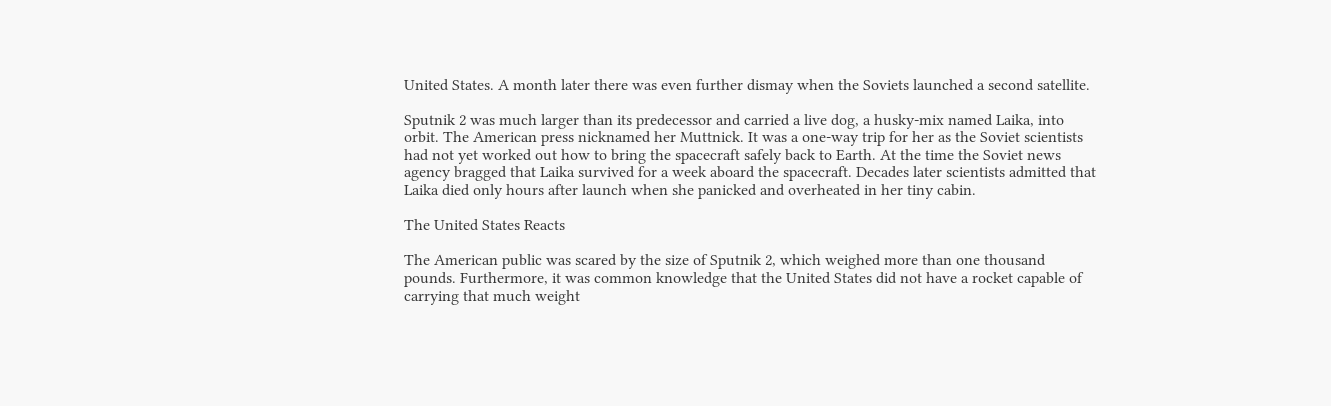United States. A month later there was even further dismay when the Soviets launched a second satellite.

Sputnik 2 was much larger than its predecessor and carried a live dog, a husky-mix named Laika, into orbit. The American press nicknamed her Muttnick. It was a one-way trip for her as the Soviet scientists had not yet worked out how to bring the spacecraft safely back to Earth. At the time the Soviet news agency bragged that Laika survived for a week aboard the spacecraft. Decades later scientists admitted that Laika died only hours after launch when she panicked and overheated in her tiny cabin.

The United States Reacts

The American public was scared by the size of Sputnik 2, which weighed more than one thousand pounds. Furthermore, it was common knowledge that the United States did not have a rocket capable of carrying that much weight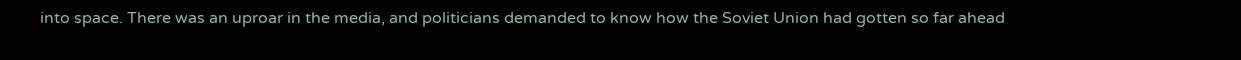into space. There was an uproar in the media, and politicians demanded to know how the Soviet Union had gotten so far ahead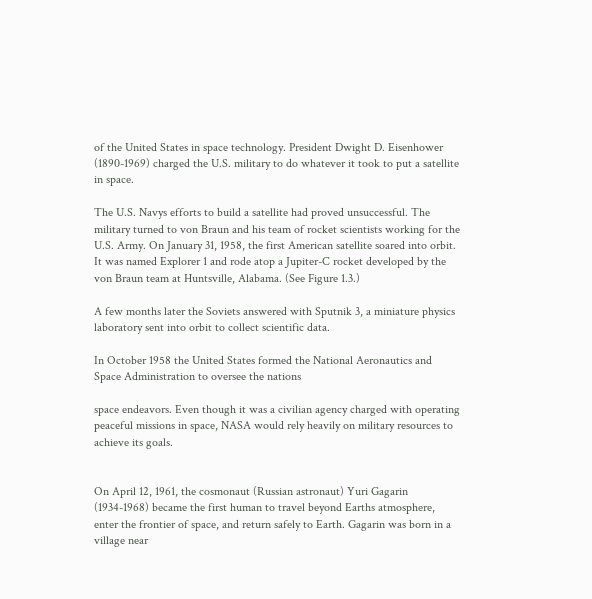of the United States in space technology. President Dwight D. Eisenhower (1890-1969) charged the U.S. military to do whatever it took to put a satellite in space.

The U.S. Navys efforts to build a satellite had proved unsuccessful. The military turned to von Braun and his team of rocket scientists working for the U.S. Army. On January 31, 1958, the first American satellite soared into orbit. It was named Explorer 1 and rode atop a Jupiter-C rocket developed by the von Braun team at Huntsville, Alabama. (See Figure 1.3.)

A few months later the Soviets answered with Sputnik 3, a miniature physics laboratory sent into orbit to collect scientific data.

In October 1958 the United States formed the National Aeronautics and Space Administration to oversee the nations

space endeavors. Even though it was a civilian agency charged with operating peaceful missions in space, NASA would rely heavily on military resources to achieve its goals.


On April 12, 1961, the cosmonaut (Russian astronaut) Yuri Gagarin (1934-1968) became the first human to travel beyond Earths atmosphere, enter the frontier of space, and return safely to Earth. Gagarin was born in a village near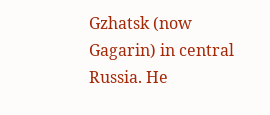Gzhatsk (now Gagarin) in central Russia. He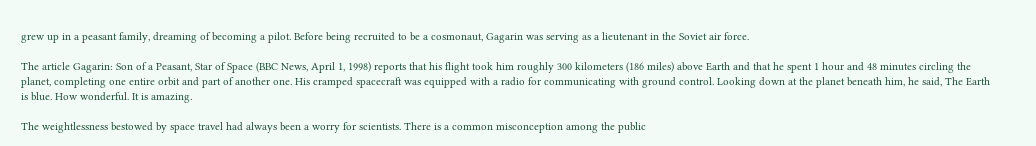grew up in a peasant family, dreaming of becoming a pilot. Before being recruited to be a cosmonaut, Gagarin was serving as a lieutenant in the Soviet air force.

The article Gagarin: Son of a Peasant, Star of Space (BBC News, April 1, 1998) reports that his flight took him roughly 300 kilometers (186 miles) above Earth and that he spent 1 hour and 48 minutes circling the planet, completing one entire orbit and part of another one. His cramped spacecraft was equipped with a radio for communicating with ground control. Looking down at the planet beneath him, he said, The Earth is blue. How wonderful. It is amazing.

The weightlessness bestowed by space travel had always been a worry for scientists. There is a common misconception among the public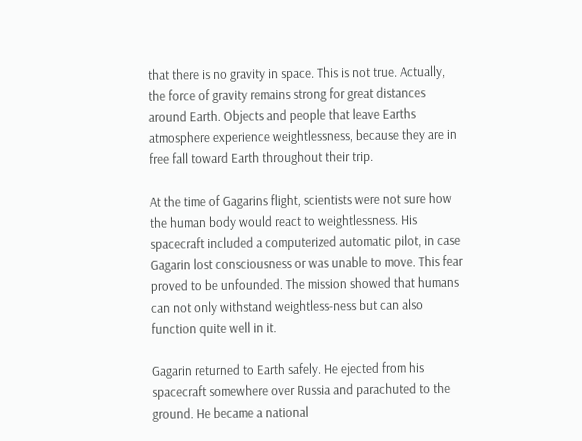that there is no gravity in space. This is not true. Actually, the force of gravity remains strong for great distances around Earth. Objects and people that leave Earths atmosphere experience weightlessness, because they are in free fall toward Earth throughout their trip.

At the time of Gagarins flight, scientists were not sure how the human body would react to weightlessness. His spacecraft included a computerized automatic pilot, in case Gagarin lost consciousness or was unable to move. This fear proved to be unfounded. The mission showed that humans can not only withstand weightless-ness but can also function quite well in it.

Gagarin returned to Earth safely. He ejected from his spacecraft somewhere over Russia and parachuted to the ground. He became a national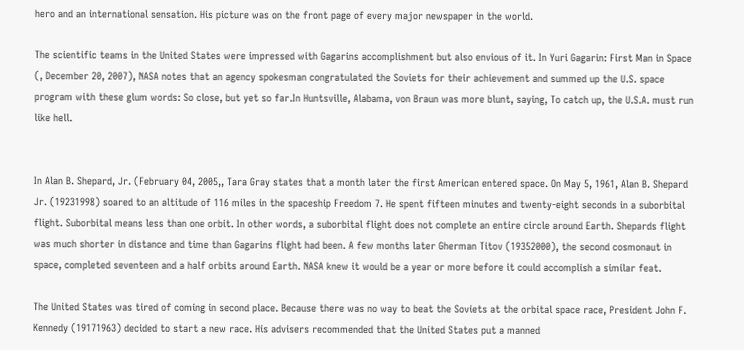hero and an international sensation. His picture was on the front page of every major newspaper in the world.

The scientific teams in the United States were impressed with Gagarins accomplishment but also envious of it. In Yuri Gagarin: First Man in Space (, December 20, 2007), NASA notes that an agency spokesman congratulated the Soviets for their achievement and summed up the U.S. space program with these glum words: So close, but yet so far.In Huntsville, Alabama, von Braun was more blunt, saying, To catch up, the U.S.A. must run like hell.


In Alan B. Shepard, Jr. (February 04, 2005,, Tara Gray states that a month later the first American entered space. On May 5, 1961, Alan B. Shepard Jr. (19231998) soared to an altitude of 116 miles in the spaceship Freedom 7. He spent fifteen minutes and twenty-eight seconds in a suborbital flight. Suborbital means less than one orbit. In other words, a suborbital flight does not complete an entire circle around Earth. Shepards flight was much shorter in distance and time than Gagarins flight had been. A few months later Gherman Titov (19352000), the second cosmonaut in space, completed seventeen and a half orbits around Earth. NASA knew it would be a year or more before it could accomplish a similar feat.

The United States was tired of coming in second place. Because there was no way to beat the Soviets at the orbital space race, President John F. Kennedy (19171963) decided to start a new race. His advisers recommended that the United States put a manned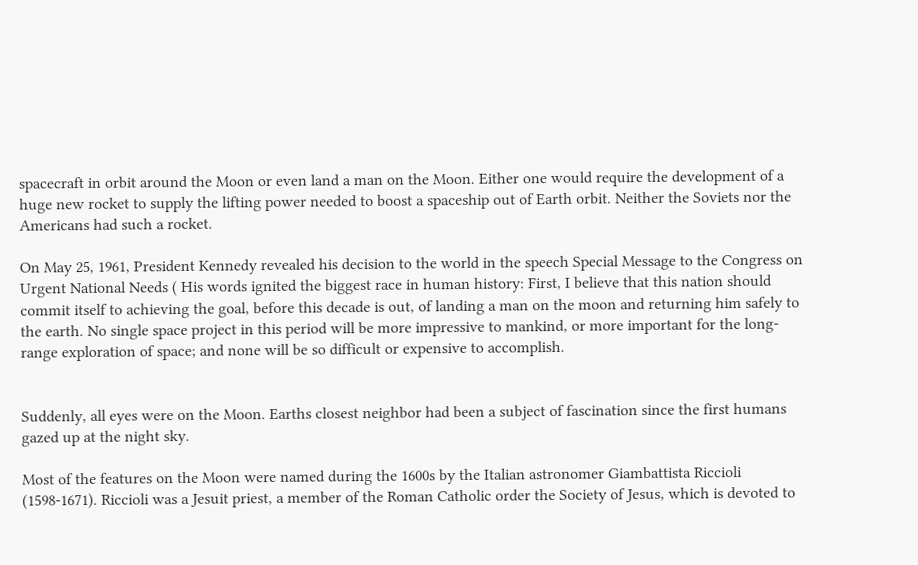spacecraft in orbit around the Moon or even land a man on the Moon. Either one would require the development of a huge new rocket to supply the lifting power needed to boost a spaceship out of Earth orbit. Neither the Soviets nor the Americans had such a rocket.

On May 25, 1961, President Kennedy revealed his decision to the world in the speech Special Message to the Congress on Urgent National Needs ( His words ignited the biggest race in human history: First, I believe that this nation should commit itself to achieving the goal, before this decade is out, of landing a man on the moon and returning him safely to the earth. No single space project in this period will be more impressive to mankind, or more important for the long-range exploration of space; and none will be so difficult or expensive to accomplish.


Suddenly, all eyes were on the Moon. Earths closest neighbor had been a subject of fascination since the first humans gazed up at the night sky.

Most of the features on the Moon were named during the 1600s by the Italian astronomer Giambattista Riccioli (1598-1671). Riccioli was a Jesuit priest, a member of the Roman Catholic order the Society of Jesus, which is devoted to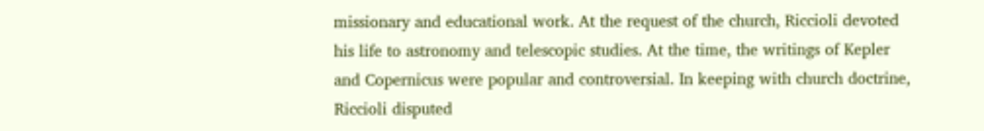missionary and educational work. At the request of the church, Riccioli devoted his life to astronomy and telescopic studies. At the time, the writings of Kepler and Copernicus were popular and controversial. In keeping with church doctrine, Riccioli disputed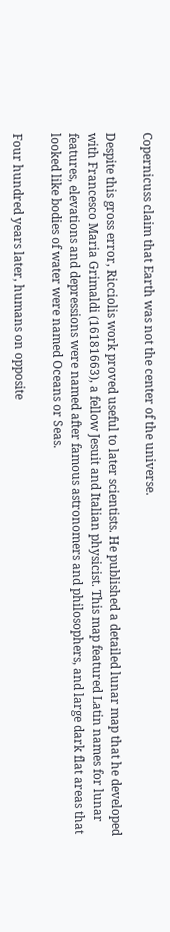Copernicuss claim that Earth was not the center of the universe.

Despite this gross error, Ricciolis work proved useful to later scientists. He published a detailed lunar map that he developed with Francesco Maria Grimaldi (16181663), a fellow Jesuit and Italian physicist. This map featured Latin names for lunar features, elevations and depressions were named after famous astronomers and philosophers, and large dark flat areas that looked like bodies of water were named Oceans or Seas.

Four hundred years later, humans on opposite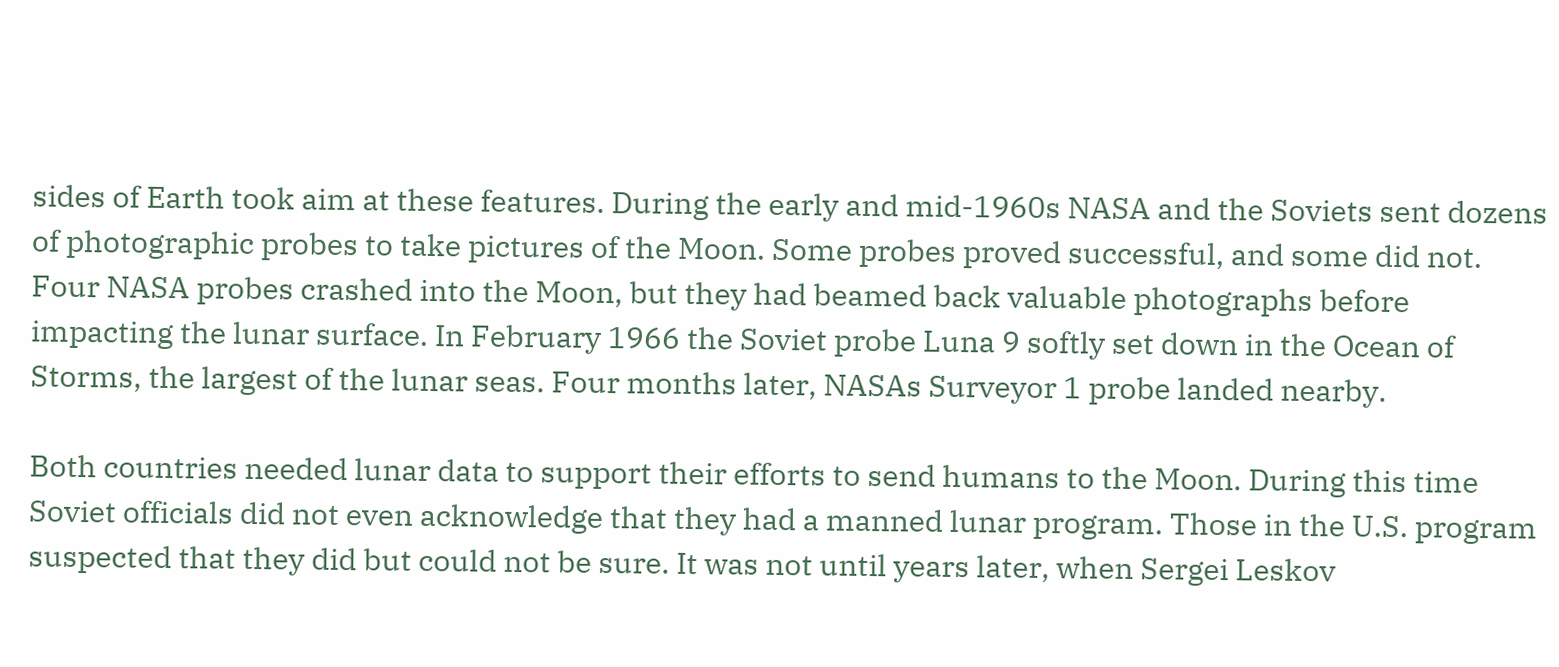sides of Earth took aim at these features. During the early and mid-1960s NASA and the Soviets sent dozens of photographic probes to take pictures of the Moon. Some probes proved successful, and some did not. Four NASA probes crashed into the Moon, but they had beamed back valuable photographs before impacting the lunar surface. In February 1966 the Soviet probe Luna 9 softly set down in the Ocean of Storms, the largest of the lunar seas. Four months later, NASAs Surveyor 1 probe landed nearby.

Both countries needed lunar data to support their efforts to send humans to the Moon. During this time Soviet officials did not even acknowledge that they had a manned lunar program. Those in the U.S. program suspected that they did but could not be sure. It was not until years later, when Sergei Leskov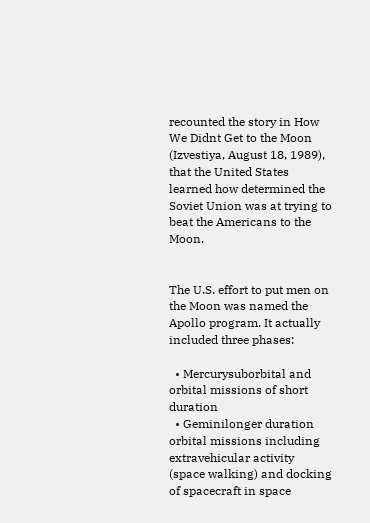recounted the story in How We Didnt Get to the Moon (Izvestiya, August 18, 1989), that the United States learned how determined the Soviet Union was at trying to beat the Americans to the Moon.


The U.S. effort to put men on the Moon was named the Apollo program. It actually included three phases:

  • Mercurysuborbital and orbital missions of short duration
  • Geminilonger duration orbital missions including extravehicular activity (space walking) and docking of spacecraft in space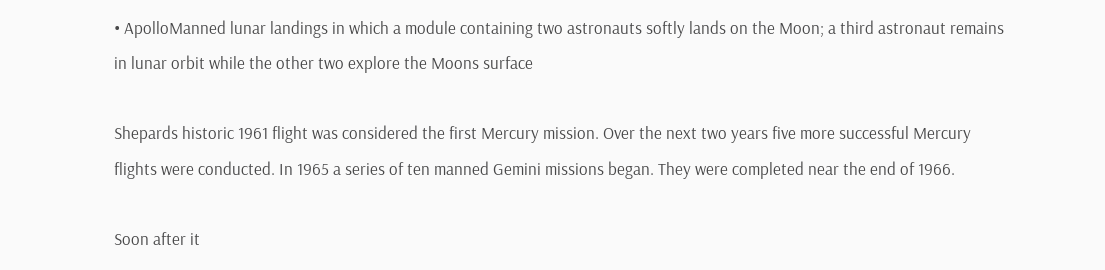• ApolloManned lunar landings in which a module containing two astronauts softly lands on the Moon; a third astronaut remains in lunar orbit while the other two explore the Moons surface

Shepards historic 1961 flight was considered the first Mercury mission. Over the next two years five more successful Mercury flights were conducted. In 1965 a series of ten manned Gemini missions began. They were completed near the end of 1966.

Soon after it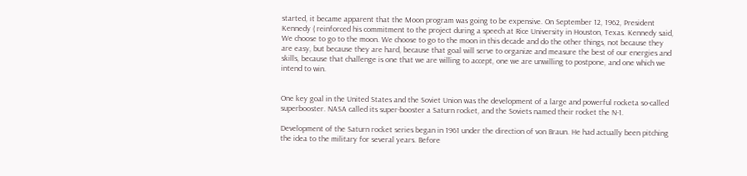started, it became apparent that the Moon program was going to be expensive. On September 12, 1962, President Kennedy ( reinforced his commitment to the project during a speech at Rice University in Houston, Texas. Kennedy said, We choose to go to the moon. We choose to go to the moon in this decade and do the other things, not because they are easy, but because they are hard, because that goal will serve to organize and measure the best of our energies and skills, because that challenge is one that we are willing to accept, one we are unwilling to postpone, and one which we intend to win.


One key goal in the United States and the Soviet Union was the development of a large and powerful rocketa so-called superbooster. NASA called its super-booster a Saturn rocket, and the Soviets named their rocket the N-1.

Development of the Saturn rocket series began in 1961 under the direction of von Braun. He had actually been pitching the idea to the military for several years. Before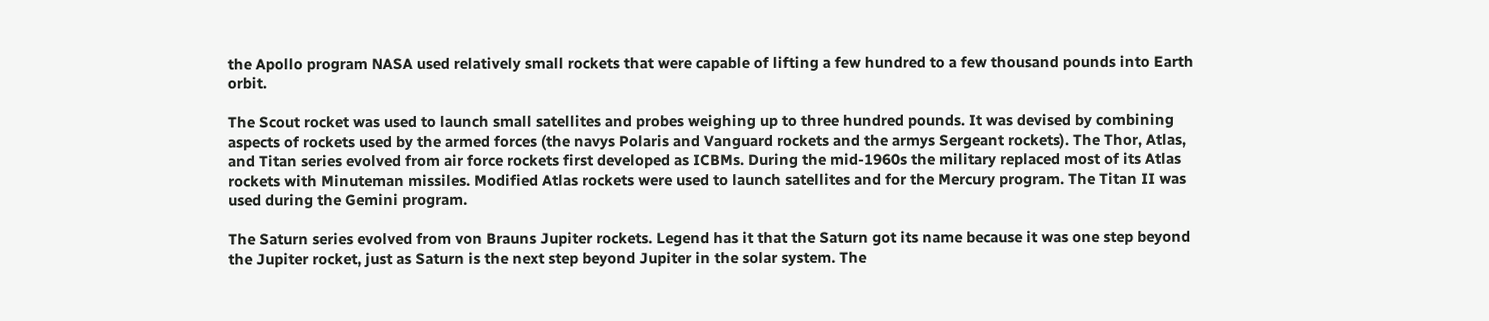the Apollo program NASA used relatively small rockets that were capable of lifting a few hundred to a few thousand pounds into Earth orbit.

The Scout rocket was used to launch small satellites and probes weighing up to three hundred pounds. It was devised by combining aspects of rockets used by the armed forces (the navys Polaris and Vanguard rockets and the armys Sergeant rockets). The Thor, Atlas, and Titan series evolved from air force rockets first developed as ICBMs. During the mid-1960s the military replaced most of its Atlas rockets with Minuteman missiles. Modified Atlas rockets were used to launch satellites and for the Mercury program. The Titan II was used during the Gemini program.

The Saturn series evolved from von Brauns Jupiter rockets. Legend has it that the Saturn got its name because it was one step beyond the Jupiter rocket, just as Saturn is the next step beyond Jupiter in the solar system. The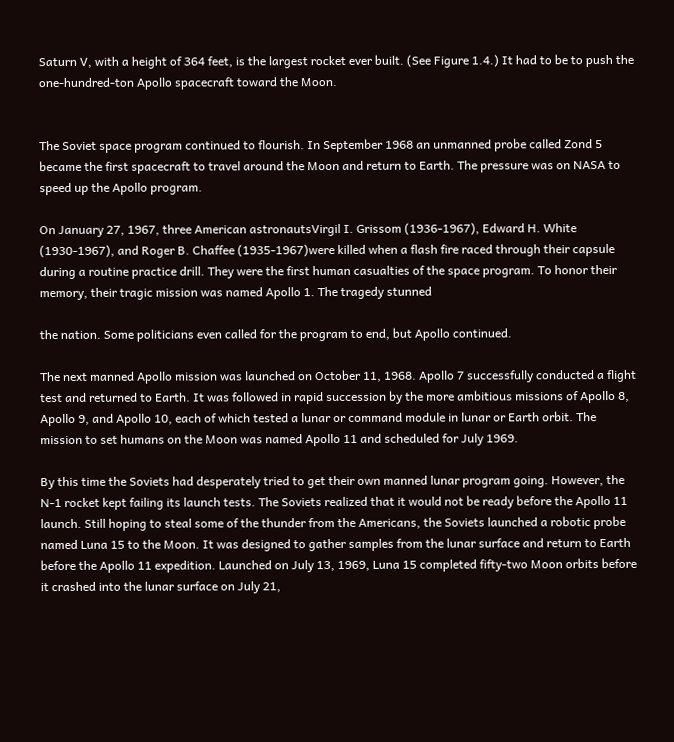Saturn V, with a height of 364 feet, is the largest rocket ever built. (See Figure 1.4.) It had to be to push the one-hundred-ton Apollo spacecraft toward the Moon.


The Soviet space program continued to flourish. In September 1968 an unmanned probe called Zond 5 became the first spacecraft to travel around the Moon and return to Earth. The pressure was on NASA to speed up the Apollo program.

On January 27, 1967, three American astronautsVirgil I. Grissom (1936-1967), Edward H. White (1930-1967), and Roger B. Chaffee (1935-1967)were killed when a flash fire raced through their capsule during a routine practice drill. They were the first human casualties of the space program. To honor their memory, their tragic mission was named Apollo 1. The tragedy stunned

the nation. Some politicians even called for the program to end, but Apollo continued.

The next manned Apollo mission was launched on October 11, 1968. Apollo 7 successfully conducted a flight test and returned to Earth. It was followed in rapid succession by the more ambitious missions of Apollo 8, Apollo 9, and Apollo 10, each of which tested a lunar or command module in lunar or Earth orbit. The mission to set humans on the Moon was named Apollo 11 and scheduled for July 1969.

By this time the Soviets had desperately tried to get their own manned lunar program going. However, the N-1 rocket kept failing its launch tests. The Soviets realized that it would not be ready before the Apollo 11 launch. Still hoping to steal some of the thunder from the Americans, the Soviets launched a robotic probe named Luna 15 to the Moon. It was designed to gather samples from the lunar surface and return to Earth before the Apollo 11 expedition. Launched on July 13, 1969, Luna 15 completed fifty-two Moon orbits before it crashed into the lunar surface on July 21,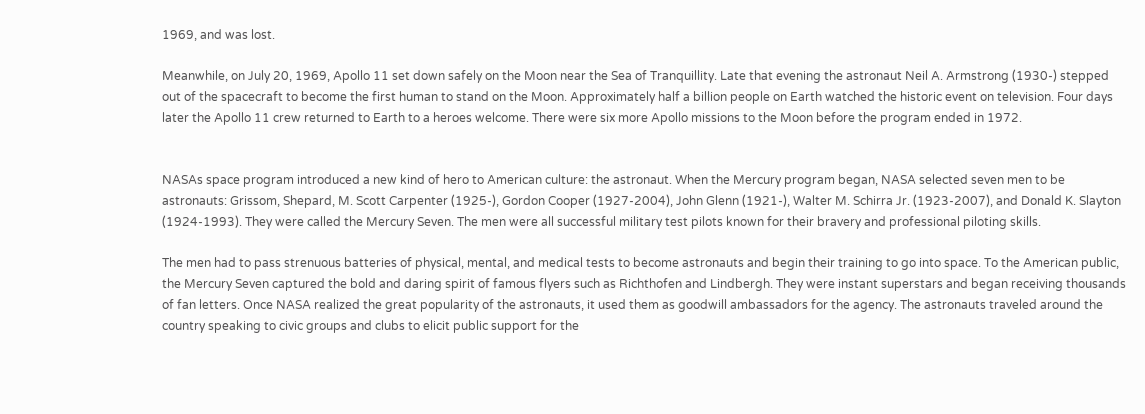1969, and was lost.

Meanwhile, on July 20, 1969, Apollo 11 set down safely on the Moon near the Sea of Tranquillity. Late that evening the astronaut Neil A. Armstrong (1930-) stepped out of the spacecraft to become the first human to stand on the Moon. Approximately half a billion people on Earth watched the historic event on television. Four days later the Apollo 11 crew returned to Earth to a heroes welcome. There were six more Apollo missions to the Moon before the program ended in 1972.


NASAs space program introduced a new kind of hero to American culture: the astronaut. When the Mercury program began, NASA selected seven men to be astronauts: Grissom, Shepard, M. Scott Carpenter (1925-), Gordon Cooper (1927-2004), John Glenn (1921-), Walter M. Schirra Jr. (1923-2007), and Donald K. Slayton (1924-1993). They were called the Mercury Seven. The men were all successful military test pilots known for their bravery and professional piloting skills.

The men had to pass strenuous batteries of physical, mental, and medical tests to become astronauts and begin their training to go into space. To the American public, the Mercury Seven captured the bold and daring spirit of famous flyers such as Richthofen and Lindbergh. They were instant superstars and began receiving thousands of fan letters. Once NASA realized the great popularity of the astronauts, it used them as goodwill ambassadors for the agency. The astronauts traveled around the country speaking to civic groups and clubs to elicit public support for the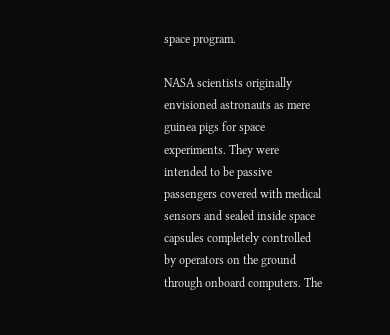space program.

NASA scientists originally envisioned astronauts as mere guinea pigs for space experiments. They were intended to be passive passengers covered with medical sensors and sealed inside space capsules completely controlled by operators on the ground through onboard computers. The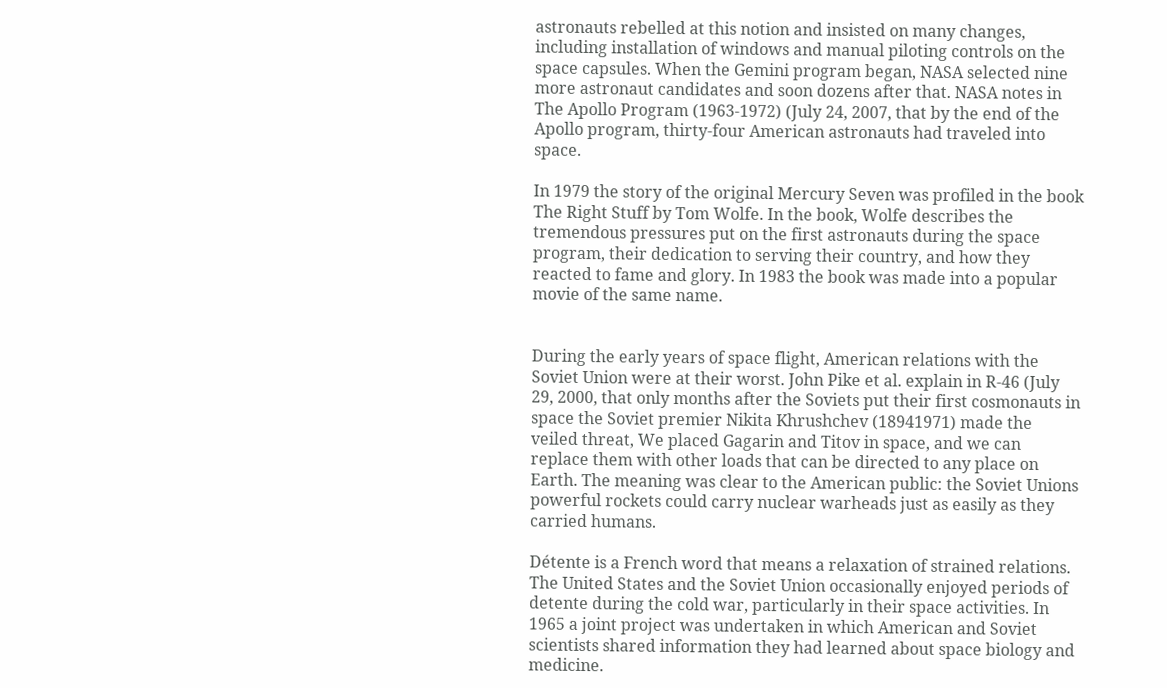astronauts rebelled at this notion and insisted on many changes, including installation of windows and manual piloting controls on the space capsules. When the Gemini program began, NASA selected nine more astronaut candidates and soon dozens after that. NASA notes in The Apollo Program (1963-1972) (July 24, 2007, that by the end of the Apollo program, thirty-four American astronauts had traveled into space.

In 1979 the story of the original Mercury Seven was profiled in the book The Right Stuff by Tom Wolfe. In the book, Wolfe describes the tremendous pressures put on the first astronauts during the space program, their dedication to serving their country, and how they reacted to fame and glory. In 1983 the book was made into a popular movie of the same name.


During the early years of space flight, American relations with the Soviet Union were at their worst. John Pike et al. explain in R-46 (July 29, 2000, that only months after the Soviets put their first cosmonauts in space the Soviet premier Nikita Khrushchev (18941971) made the veiled threat, We placed Gagarin and Titov in space, and we can replace them with other loads that can be directed to any place on Earth. The meaning was clear to the American public: the Soviet Unions powerful rockets could carry nuclear warheads just as easily as they carried humans.

Détente is a French word that means a relaxation of strained relations. The United States and the Soviet Union occasionally enjoyed periods of detente during the cold war, particularly in their space activities. In 1965 a joint project was undertaken in which American and Soviet scientists shared information they had learned about space biology and medicine.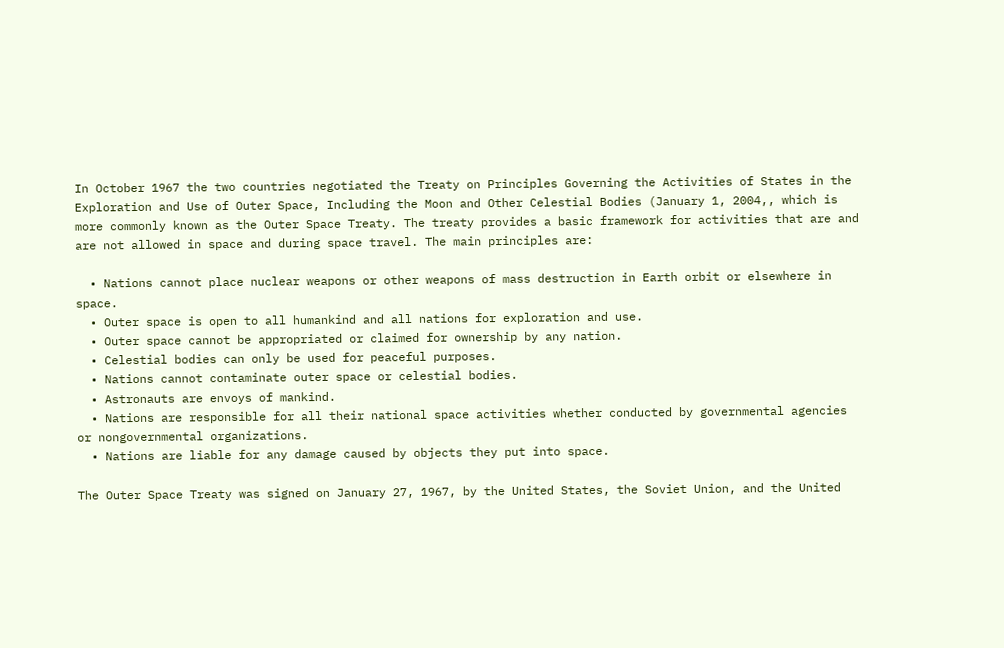In October 1967 the two countries negotiated the Treaty on Principles Governing the Activities of States in the Exploration and Use of Outer Space, Including the Moon and Other Celestial Bodies (January 1, 2004,, which is more commonly known as the Outer Space Treaty. The treaty provides a basic framework for activities that are and are not allowed in space and during space travel. The main principles are:

  • Nations cannot place nuclear weapons or other weapons of mass destruction in Earth orbit or elsewhere in space.
  • Outer space is open to all humankind and all nations for exploration and use.
  • Outer space cannot be appropriated or claimed for ownership by any nation.
  • Celestial bodies can only be used for peaceful purposes.
  • Nations cannot contaminate outer space or celestial bodies.
  • Astronauts are envoys of mankind.
  • Nations are responsible for all their national space activities whether conducted by governmental agencies or nongovernmental organizations.
  • Nations are liable for any damage caused by objects they put into space.

The Outer Space Treaty was signed on January 27, 1967, by the United States, the Soviet Union, and the United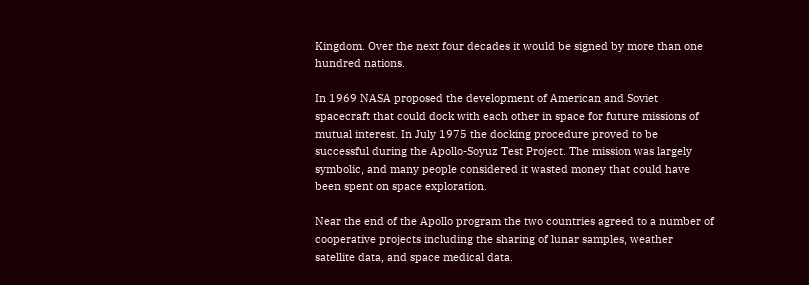Kingdom. Over the next four decades it would be signed by more than one hundred nations.

In 1969 NASA proposed the development of American and Soviet spacecraft that could dock with each other in space for future missions of mutual interest. In July 1975 the docking procedure proved to be successful during the Apollo-Soyuz Test Project. The mission was largely symbolic, and many people considered it wasted money that could have been spent on space exploration.

Near the end of the Apollo program the two countries agreed to a number of cooperative projects including the sharing of lunar samples, weather satellite data, and space medical data.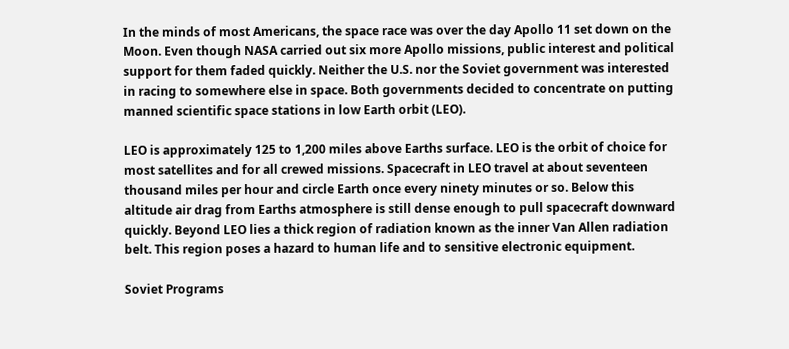In the minds of most Americans, the space race was over the day Apollo 11 set down on the Moon. Even though NASA carried out six more Apollo missions, public interest and political support for them faded quickly. Neither the U.S. nor the Soviet government was interested in racing to somewhere else in space. Both governments decided to concentrate on putting manned scientific space stations in low Earth orbit (LEO).

LEO is approximately 125 to 1,200 miles above Earths surface. LEO is the orbit of choice for most satellites and for all crewed missions. Spacecraft in LEO travel at about seventeen thousand miles per hour and circle Earth once every ninety minutes or so. Below this altitude air drag from Earths atmosphere is still dense enough to pull spacecraft downward quickly. Beyond LEO lies a thick region of radiation known as the inner Van Allen radiation belt. This region poses a hazard to human life and to sensitive electronic equipment.

Soviet Programs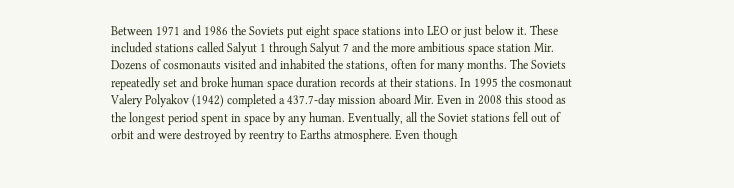Between 1971 and 1986 the Soviets put eight space stations into LEO or just below it. These included stations called Salyut 1 through Salyut 7 and the more ambitious space station Mir. Dozens of cosmonauts visited and inhabited the stations, often for many months. The Soviets repeatedly set and broke human space duration records at their stations. In 1995 the cosmonaut Valery Polyakov (1942) completed a 437.7-day mission aboard Mir. Even in 2008 this stood as the longest period spent in space by any human. Eventually, all the Soviet stations fell out of orbit and were destroyed by reentry to Earths atmosphere. Even though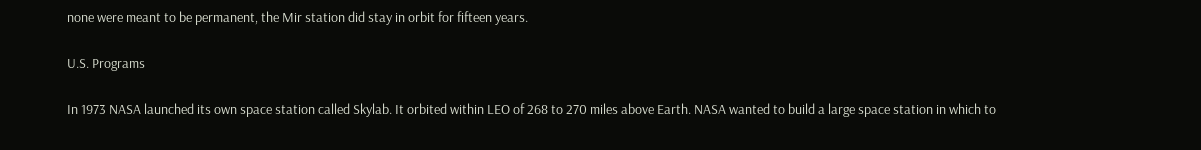none were meant to be permanent, the Mir station did stay in orbit for fifteen years.

U.S. Programs

In 1973 NASA launched its own space station called Skylab. It orbited within LEO of 268 to 270 miles above Earth. NASA wanted to build a large space station in which to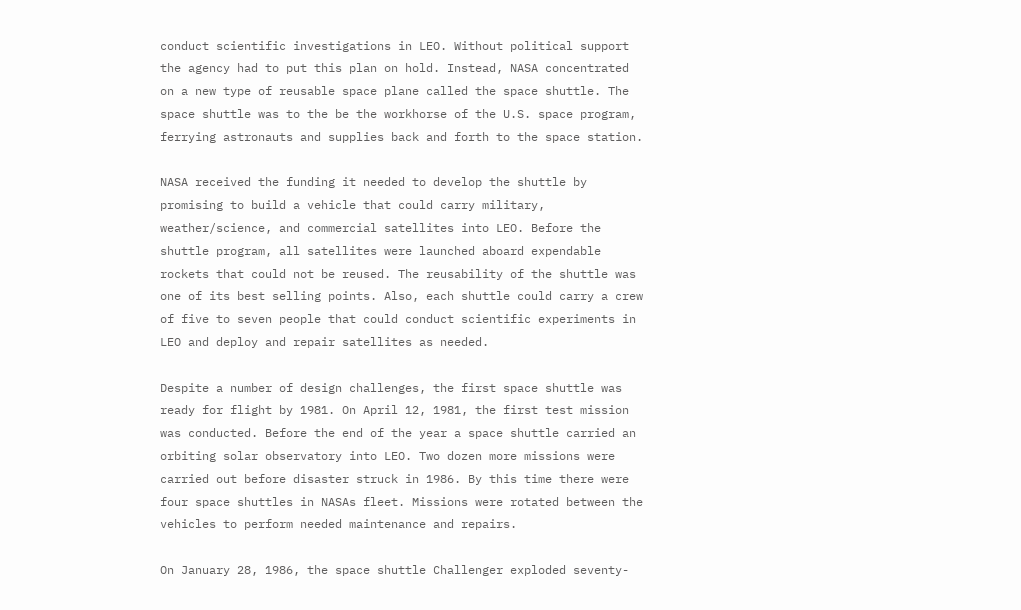conduct scientific investigations in LEO. Without political support the agency had to put this plan on hold. Instead, NASA concentrated on a new type of reusable space plane called the space shuttle. The space shuttle was to the be the workhorse of the U.S. space program, ferrying astronauts and supplies back and forth to the space station.

NASA received the funding it needed to develop the shuttle by promising to build a vehicle that could carry military, weather/science, and commercial satellites into LEO. Before the shuttle program, all satellites were launched aboard expendable rockets that could not be reused. The reusability of the shuttle was one of its best selling points. Also, each shuttle could carry a crew of five to seven people that could conduct scientific experiments in LEO and deploy and repair satellites as needed.

Despite a number of design challenges, the first space shuttle was ready for flight by 1981. On April 12, 1981, the first test mission was conducted. Before the end of the year a space shuttle carried an orbiting solar observatory into LEO. Two dozen more missions were carried out before disaster struck in 1986. By this time there were four space shuttles in NASAs fleet. Missions were rotated between the vehicles to perform needed maintenance and repairs.

On January 28, 1986, the space shuttle Challenger exploded seventy-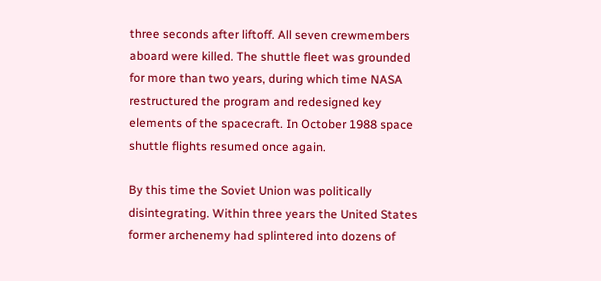three seconds after liftoff. All seven crewmembers aboard were killed. The shuttle fleet was grounded for more than two years, during which time NASA restructured the program and redesigned key elements of the spacecraft. In October 1988 space shuttle flights resumed once again.

By this time the Soviet Union was politically disintegrating. Within three years the United States former archenemy had splintered into dozens of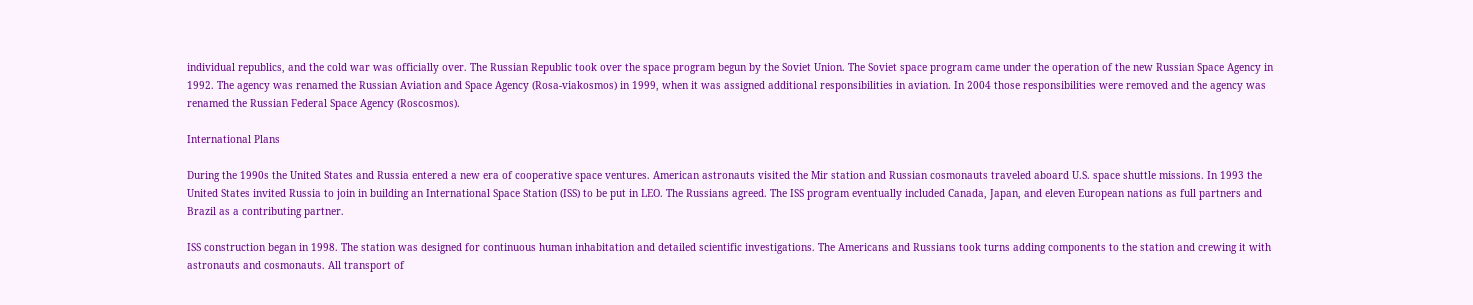individual republics, and the cold war was officially over. The Russian Republic took over the space program begun by the Soviet Union. The Soviet space program came under the operation of the new Russian Space Agency in 1992. The agency was renamed the Russian Aviation and Space Agency (Rosa-viakosmos) in 1999, when it was assigned additional responsibilities in aviation. In 2004 those responsibilities were removed and the agency was renamed the Russian Federal Space Agency (Roscosmos).

International Plans

During the 1990s the United States and Russia entered a new era of cooperative space ventures. American astronauts visited the Mir station and Russian cosmonauts traveled aboard U.S. space shuttle missions. In 1993 the United States invited Russia to join in building an International Space Station (ISS) to be put in LEO. The Russians agreed. The ISS program eventually included Canada, Japan, and eleven European nations as full partners and Brazil as a contributing partner.

ISS construction began in 1998. The station was designed for continuous human inhabitation and detailed scientific investigations. The Americans and Russians took turns adding components to the station and crewing it with astronauts and cosmonauts. All transport of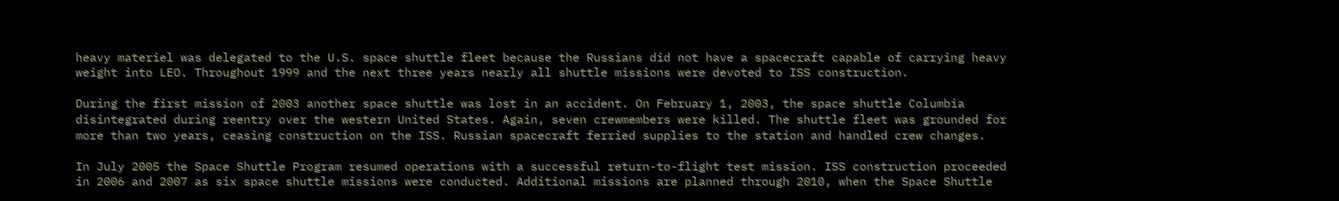heavy materiel was delegated to the U.S. space shuttle fleet because the Russians did not have a spacecraft capable of carrying heavy weight into LEO. Throughout 1999 and the next three years nearly all shuttle missions were devoted to ISS construction.

During the first mission of 2003 another space shuttle was lost in an accident. On February 1, 2003, the space shuttle Columbia disintegrated during reentry over the western United States. Again, seven crewmembers were killed. The shuttle fleet was grounded for more than two years, ceasing construction on the ISS. Russian spacecraft ferried supplies to the station and handled crew changes.

In July 2005 the Space Shuttle Program resumed operations with a successful return-to-flight test mission. ISS construction proceeded in 2006 and 2007 as six space shuttle missions were conducted. Additional missions are planned through 2010, when the Space Shuttle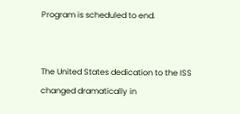Program is scheduled to end.


The United States dedication to the ISS changed dramatically in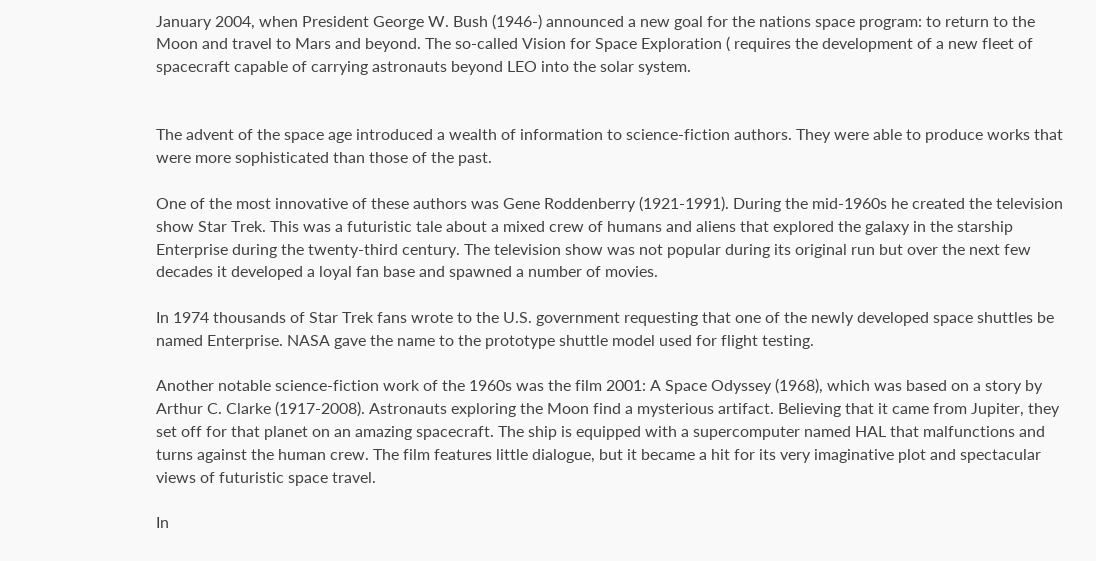January 2004, when President George W. Bush (1946-) announced a new goal for the nations space program: to return to the Moon and travel to Mars and beyond. The so-called Vision for Space Exploration ( requires the development of a new fleet of spacecraft capable of carrying astronauts beyond LEO into the solar system.


The advent of the space age introduced a wealth of information to science-fiction authors. They were able to produce works that were more sophisticated than those of the past.

One of the most innovative of these authors was Gene Roddenberry (1921-1991). During the mid-1960s he created the television show Star Trek. This was a futuristic tale about a mixed crew of humans and aliens that explored the galaxy in the starship Enterprise during the twenty-third century. The television show was not popular during its original run but over the next few decades it developed a loyal fan base and spawned a number of movies.

In 1974 thousands of Star Trek fans wrote to the U.S. government requesting that one of the newly developed space shuttles be named Enterprise. NASA gave the name to the prototype shuttle model used for flight testing.

Another notable science-fiction work of the 1960s was the film 2001: A Space Odyssey (1968), which was based on a story by Arthur C. Clarke (1917-2008). Astronauts exploring the Moon find a mysterious artifact. Believing that it came from Jupiter, they set off for that planet on an amazing spacecraft. The ship is equipped with a supercomputer named HAL that malfunctions and turns against the human crew. The film features little dialogue, but it became a hit for its very imaginative plot and spectacular views of futuristic space travel.

In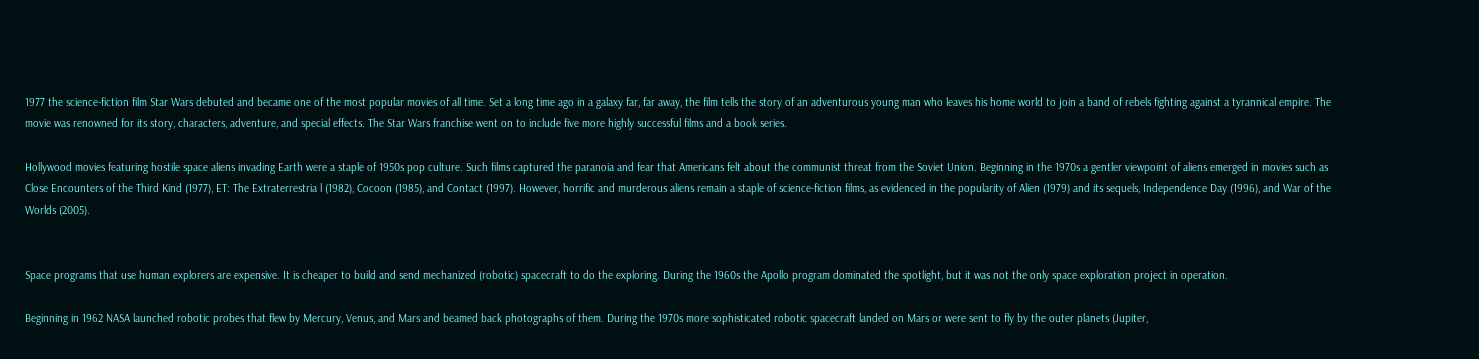1977 the science-fiction film Star Wars debuted and became one of the most popular movies of all time. Set a long time ago in a galaxy far, far away, the film tells the story of an adventurous young man who leaves his home world to join a band of rebels fighting against a tyrannical empire. The movie was renowned for its story, characters, adventure, and special effects. The Star Wars franchise went on to include five more highly successful films and a book series.

Hollywood movies featuring hostile space aliens invading Earth were a staple of 1950s pop culture. Such films captured the paranoia and fear that Americans felt about the communist threat from the Soviet Union. Beginning in the 1970s a gentler viewpoint of aliens emerged in movies such as Close Encounters of the Third Kind (1977), ET: The Extraterrestria l (1982), Cocoon (1985), and Contact (1997). However, horrific and murderous aliens remain a staple of science-fiction films, as evidenced in the popularity of Alien (1979) and its sequels, Independence Day (1996), and War of the Worlds (2005).


Space programs that use human explorers are expensive. It is cheaper to build and send mechanized (robotic) spacecraft to do the exploring. During the 1960s the Apollo program dominated the spotlight, but it was not the only space exploration project in operation.

Beginning in 1962 NASA launched robotic probes that flew by Mercury, Venus, and Mars and beamed back photographs of them. During the 1970s more sophisticated robotic spacecraft landed on Mars or were sent to fly by the outer planets (Jupiter,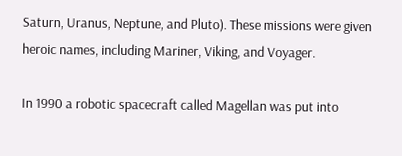Saturn, Uranus, Neptune, and Pluto). These missions were given heroic names, including Mariner, Viking, and Voyager.

In 1990 a robotic spacecraft called Magellan was put into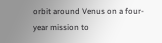orbit around Venus on a four-year mission to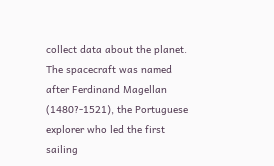collect data about the planet. The spacecraft was named after Ferdinand Magellan (1480?-1521), the Portuguese explorer who led the first sailing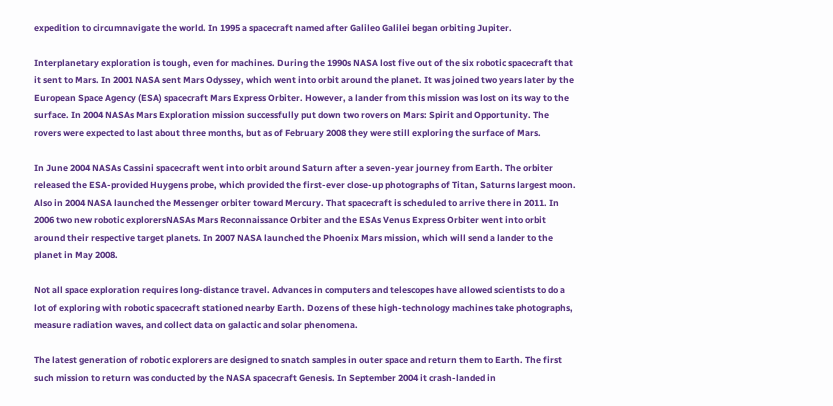expedition to circumnavigate the world. In 1995 a spacecraft named after Galileo Galilei began orbiting Jupiter.

Interplanetary exploration is tough, even for machines. During the 1990s NASA lost five out of the six robotic spacecraft that it sent to Mars. In 2001 NASA sent Mars Odyssey, which went into orbit around the planet. It was joined two years later by the European Space Agency (ESA) spacecraft Mars Express Orbiter. However, a lander from this mission was lost on its way to the surface. In 2004 NASAs Mars Exploration mission successfully put down two rovers on Mars: Spirit and Opportunity. The rovers were expected to last about three months, but as of February 2008 they were still exploring the surface of Mars.

In June 2004 NASAs Cassini spacecraft went into orbit around Saturn after a seven-year journey from Earth. The orbiter released the ESA-provided Huygens probe, which provided the first-ever close-up photographs of Titan, Saturns largest moon. Also in 2004 NASA launched the Messenger orbiter toward Mercury. That spacecraft is scheduled to arrive there in 2011. In 2006 two new robotic explorersNASAs Mars Reconnaissance Orbiter and the ESAs Venus Express Orbiter went into orbit around their respective target planets. In 2007 NASA launched the Phoenix Mars mission, which will send a lander to the planet in May 2008.

Not all space exploration requires long-distance travel. Advances in computers and telescopes have allowed scientists to do a lot of exploring with robotic spacecraft stationed nearby Earth. Dozens of these high-technology machines take photographs, measure radiation waves, and collect data on galactic and solar phenomena.

The latest generation of robotic explorers are designed to snatch samples in outer space and return them to Earth. The first such mission to return was conducted by the NASA spacecraft Genesis. In September 2004 it crash-landed in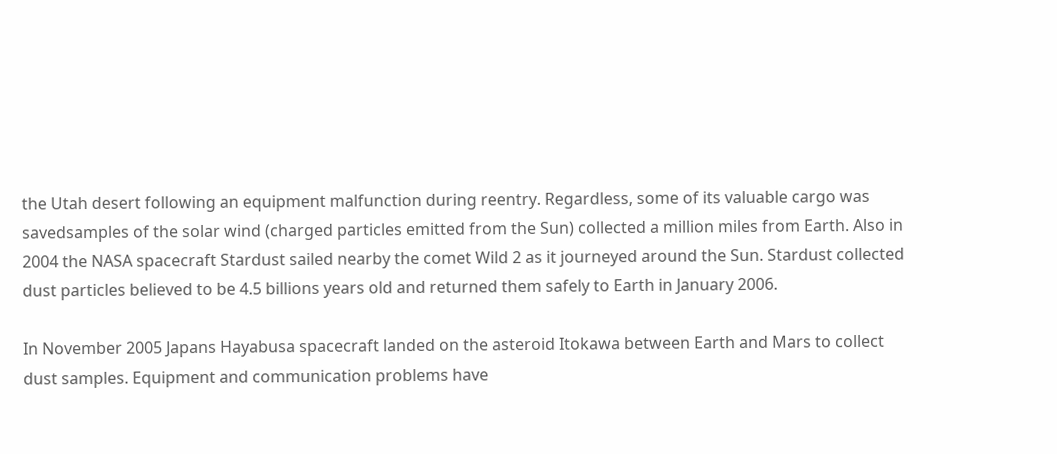the Utah desert following an equipment malfunction during reentry. Regardless, some of its valuable cargo was savedsamples of the solar wind (charged particles emitted from the Sun) collected a million miles from Earth. Also in 2004 the NASA spacecraft Stardust sailed nearby the comet Wild 2 as it journeyed around the Sun. Stardust collected dust particles believed to be 4.5 billions years old and returned them safely to Earth in January 2006.

In November 2005 Japans Hayabusa spacecraft landed on the asteroid Itokawa between Earth and Mars to collect dust samples. Equipment and communication problems have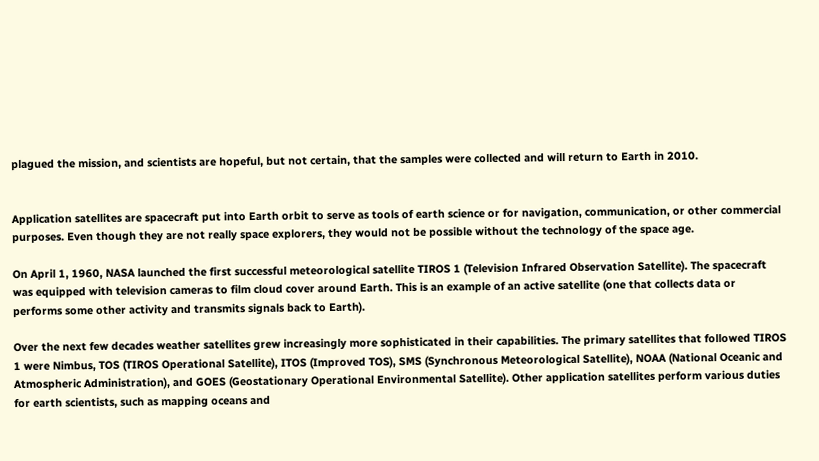plagued the mission, and scientists are hopeful, but not certain, that the samples were collected and will return to Earth in 2010.


Application satellites are spacecraft put into Earth orbit to serve as tools of earth science or for navigation, communication, or other commercial purposes. Even though they are not really space explorers, they would not be possible without the technology of the space age.

On April 1, 1960, NASA launched the first successful meteorological satellite TIROS 1 (Television Infrared Observation Satellite). The spacecraft was equipped with television cameras to film cloud cover around Earth. This is an example of an active satellite (one that collects data or performs some other activity and transmits signals back to Earth).

Over the next few decades weather satellites grew increasingly more sophisticated in their capabilities. The primary satellites that followed TIROS 1 were Nimbus, TOS (TIROS Operational Satellite), ITOS (Improved TOS), SMS (Synchronous Meteorological Satellite), NOAA (National Oceanic and Atmospheric Administration), and GOES (Geostationary Operational Environmental Satellite). Other application satellites perform various duties for earth scientists, such as mapping oceans and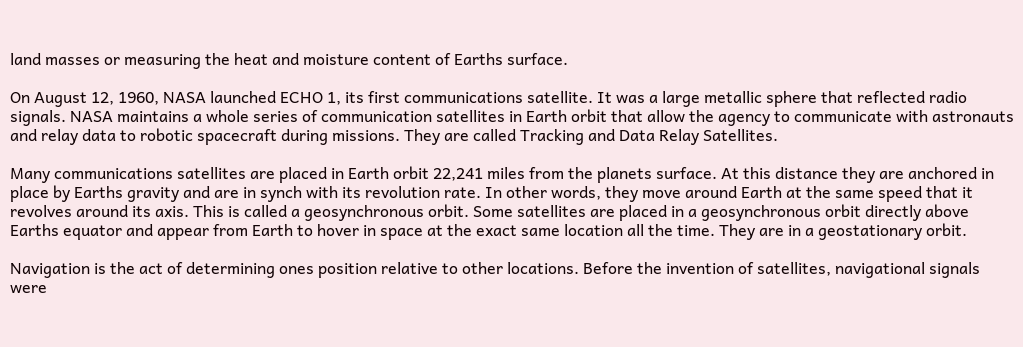land masses or measuring the heat and moisture content of Earths surface.

On August 12, 1960, NASA launched ECHO 1, its first communications satellite. It was a large metallic sphere that reflected radio signals. NASA maintains a whole series of communication satellites in Earth orbit that allow the agency to communicate with astronauts and relay data to robotic spacecraft during missions. They are called Tracking and Data Relay Satellites.

Many communications satellites are placed in Earth orbit 22,241 miles from the planets surface. At this distance they are anchored in place by Earths gravity and are in synch with its revolution rate. In other words, they move around Earth at the same speed that it revolves around its axis. This is called a geosynchronous orbit. Some satellites are placed in a geosynchronous orbit directly above Earths equator and appear from Earth to hover in space at the exact same location all the time. They are in a geostationary orbit.

Navigation is the act of determining ones position relative to other locations. Before the invention of satellites, navigational signals were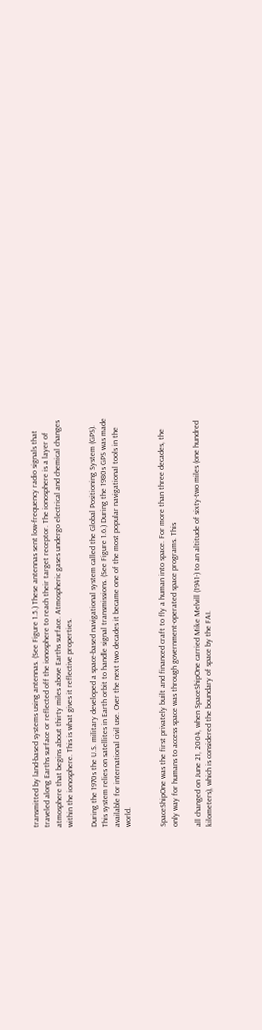transmitted by land-based systems using antennas. (See Figure 1.5.) These antennas sent low-frequency radio signals that traveled along Earths surface or reflected off the ionosphere to reach their target receptor. The ionosphere is a layer of atmosphere that begins about thirty miles above Earths surface. Atmospheric gases undergo electrical and chemical changes within the ionosphere. This is what gives it reflective properties.

During the 1970s the U.S. military developed a space-based navigational system called the Global Positioning System (GPS). This system relies on satellites in Earth orbit to handle signal transmissions. (See Figure 1.6.) During the 1980s GPS was made available for international civil use. Over the next two decades it became one of the most popular navigational tools in the world.


SpaceShipOne was the first privately built and financed craft to fly a human into space. For more than three decades, the only way for humans to access space was through government-operated space programs. This

all changed on June 21, 2004, when SpaceShipOne carried Mike Melvill (1941-) to an altitude of sixty-two miles (one hundred kilometers), which is considered the boundary of space by the FAI.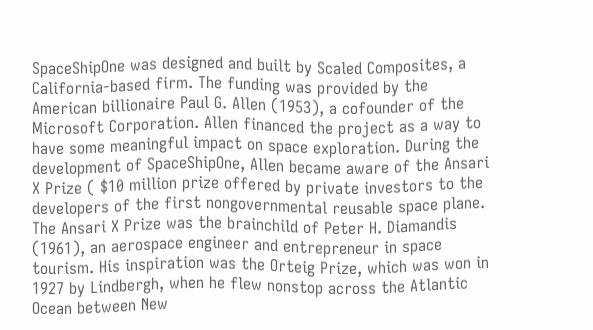SpaceShipOne was designed and built by Scaled Composites, a California-based firm. The funding was provided by the American billionaire Paul G. Allen (1953), a cofounder of the Microsoft Corporation. Allen financed the project as a way to have some meaningful impact on space exploration. During the development of SpaceShipOne, Allen became aware of the Ansari X Prize ( $10 million prize offered by private investors to the developers of the first nongovernmental reusable space plane. The Ansari X Prize was the brainchild of Peter H. Diamandis (1961), an aerospace engineer and entrepreneur in space tourism. His inspiration was the Orteig Prize, which was won in 1927 by Lindbergh, when he flew nonstop across the Atlantic Ocean between New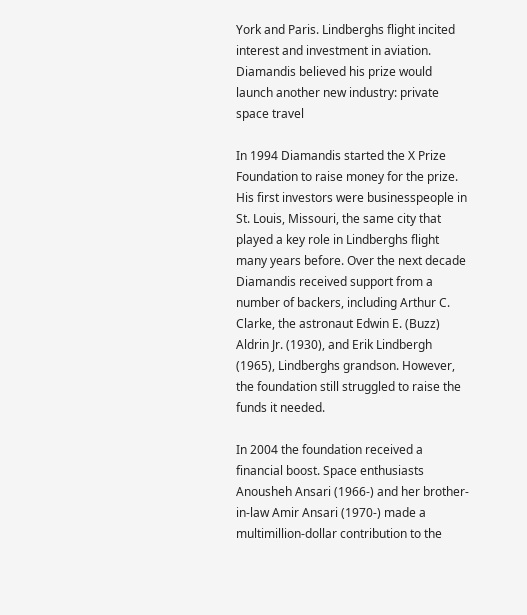York and Paris. Lindberghs flight incited interest and investment in aviation. Diamandis believed his prize would launch another new industry: private space travel

In 1994 Diamandis started the X Prize Foundation to raise money for the prize. His first investors were businesspeople in St. Louis, Missouri, the same city that played a key role in Lindberghs flight many years before. Over the next decade Diamandis received support from a number of backers, including Arthur C. Clarke, the astronaut Edwin E. (Buzz) Aldrin Jr. (1930), and Erik Lindbergh (1965), Lindberghs grandson. However, the foundation still struggled to raise the funds it needed.

In 2004 the foundation received a financial boost. Space enthusiasts Anousheh Ansari (1966-) and her brother-in-law Amir Ansari (1970-) made a multimillion-dollar contribution to the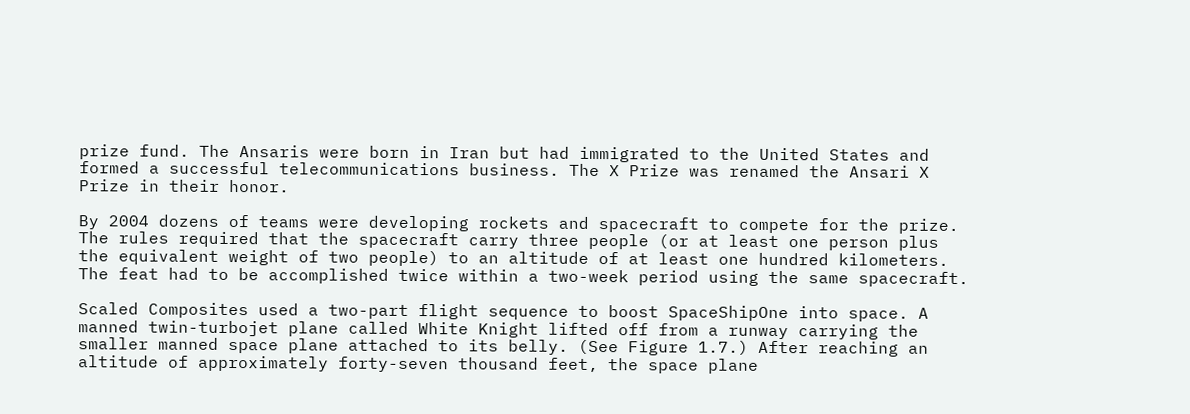prize fund. The Ansaris were born in Iran but had immigrated to the United States and formed a successful telecommunications business. The X Prize was renamed the Ansari X Prize in their honor.

By 2004 dozens of teams were developing rockets and spacecraft to compete for the prize. The rules required that the spacecraft carry three people (or at least one person plus the equivalent weight of two people) to an altitude of at least one hundred kilometers. The feat had to be accomplished twice within a two-week period using the same spacecraft.

Scaled Composites used a two-part flight sequence to boost SpaceShipOne into space. A manned twin-turbojet plane called White Knight lifted off from a runway carrying the smaller manned space plane attached to its belly. (See Figure 1.7.) After reaching an altitude of approximately forty-seven thousand feet, the space plane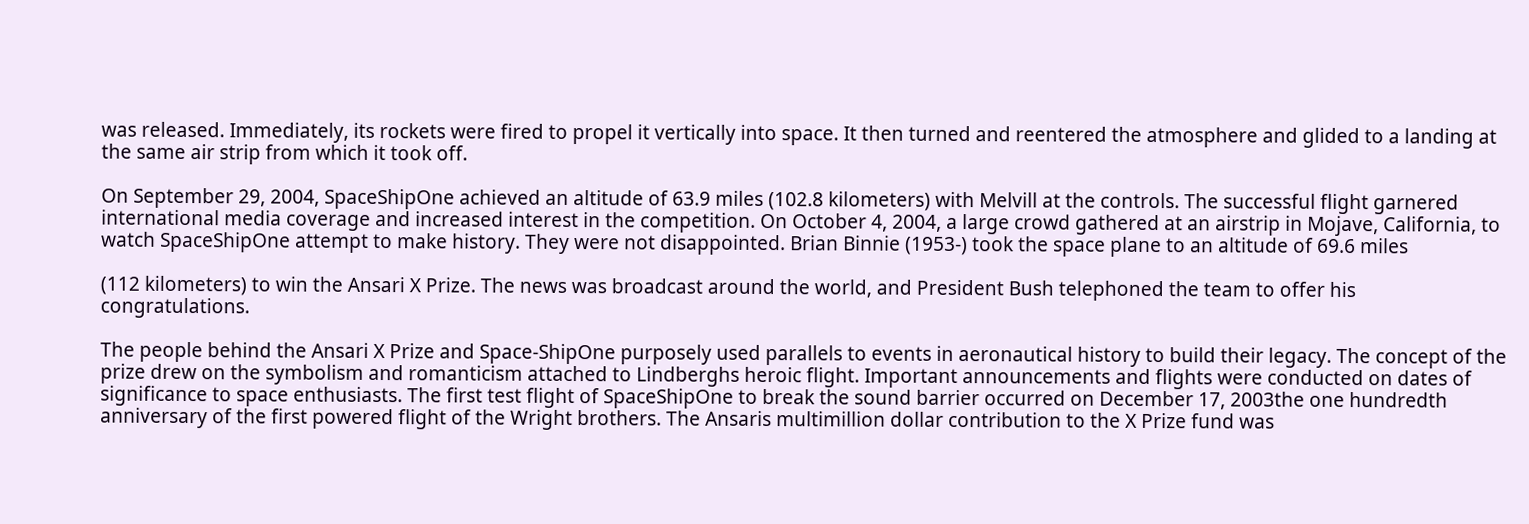was released. Immediately, its rockets were fired to propel it vertically into space. It then turned and reentered the atmosphere and glided to a landing at the same air strip from which it took off.

On September 29, 2004, SpaceShipOne achieved an altitude of 63.9 miles (102.8 kilometers) with Melvill at the controls. The successful flight garnered international media coverage and increased interest in the competition. On October 4, 2004, a large crowd gathered at an airstrip in Mojave, California, to watch SpaceShipOne attempt to make history. They were not disappointed. Brian Binnie (1953-) took the space plane to an altitude of 69.6 miles

(112 kilometers) to win the Ansari X Prize. The news was broadcast around the world, and President Bush telephoned the team to offer his congratulations.

The people behind the Ansari X Prize and Space-ShipOne purposely used parallels to events in aeronautical history to build their legacy. The concept of the prize drew on the symbolism and romanticism attached to Lindberghs heroic flight. Important announcements and flights were conducted on dates of significance to space enthusiasts. The first test flight of SpaceShipOne to break the sound barrier occurred on December 17, 2003the one hundredth anniversary of the first powered flight of the Wright brothers. The Ansaris multimillion dollar contribution to the X Prize fund was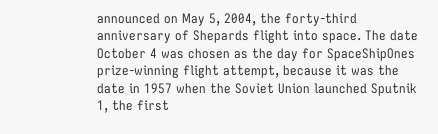announced on May 5, 2004, the forty-third anniversary of Shepards flight into space. The date October 4 was chosen as the day for SpaceShipOnes prize-winning flight attempt, because it was the date in 1957 when the Soviet Union launched Sputnik 1, the first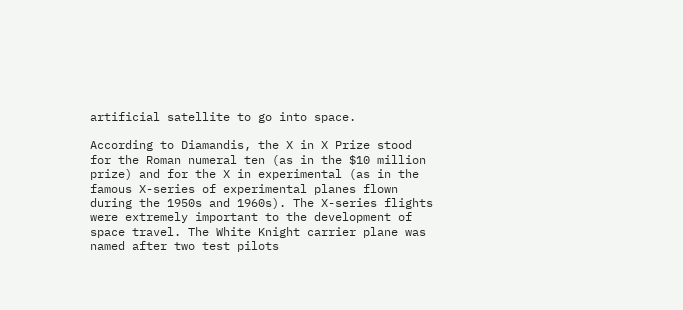artificial satellite to go into space.

According to Diamandis, the X in X Prize stood for the Roman numeral ten (as in the $10 million prize) and for the X in experimental (as in the famous X-series of experimental planes flown during the 1950s and 1960s). The X-series flights were extremely important to the development of space travel. The White Knight carrier plane was named after two test pilots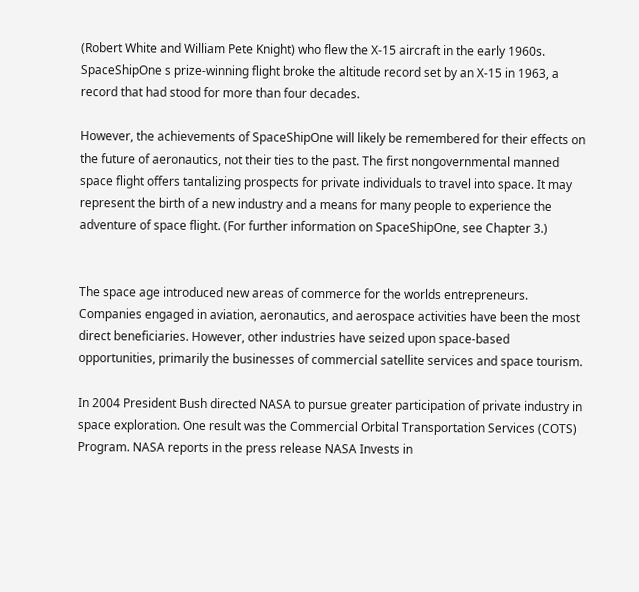(Robert White and William Pete Knight) who flew the X-15 aircraft in the early 1960s. SpaceShipOne s prize-winning flight broke the altitude record set by an X-15 in 1963, a record that had stood for more than four decades.

However, the achievements of SpaceShipOne will likely be remembered for their effects on the future of aeronautics, not their ties to the past. The first nongovernmental manned space flight offers tantalizing prospects for private individuals to travel into space. It may represent the birth of a new industry and a means for many people to experience the adventure of space flight. (For further information on SpaceShipOne, see Chapter 3.)


The space age introduced new areas of commerce for the worlds entrepreneurs. Companies engaged in aviation, aeronautics, and aerospace activities have been the most direct beneficiaries. However, other industries have seized upon space-based opportunities, primarily the businesses of commercial satellite services and space tourism.

In 2004 President Bush directed NASA to pursue greater participation of private industry in space exploration. One result was the Commercial Orbital Transportation Services (COTS) Program. NASA reports in the press release NASA Invests in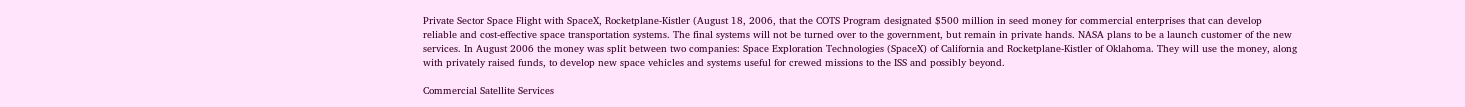Private Sector Space Flight with SpaceX, Rocketplane-Kistler (August 18, 2006, that the COTS Program designated $500 million in seed money for commercial enterprises that can develop reliable and cost-effective space transportation systems. The final systems will not be turned over to the government, but remain in private hands. NASA plans to be a launch customer of the new services. In August 2006 the money was split between two companies: Space Exploration Technologies (SpaceX) of California and Rocketplane-Kistler of Oklahoma. They will use the money, along with privately raised funds, to develop new space vehicles and systems useful for crewed missions to the ISS and possibly beyond.

Commercial Satellite Services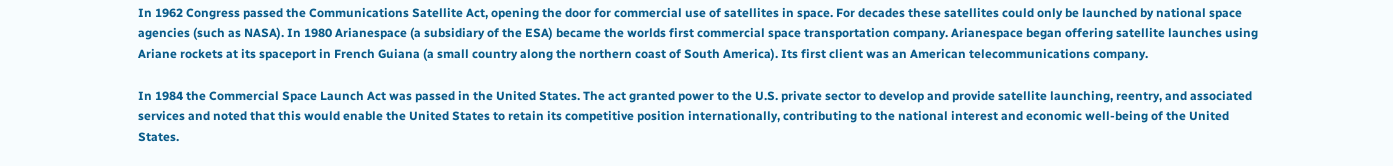In 1962 Congress passed the Communications Satellite Act, opening the door for commercial use of satellites in space. For decades these satellites could only be launched by national space agencies (such as NASA). In 1980 Arianespace (a subsidiary of the ESA) became the worlds first commercial space transportation company. Arianespace began offering satellite launches using Ariane rockets at its spaceport in French Guiana (a small country along the northern coast of South America). Its first client was an American telecommunications company.

In 1984 the Commercial Space Launch Act was passed in the United States. The act granted power to the U.S. private sector to develop and provide satellite launching, reentry, and associated services and noted that this would enable the United States to retain its competitive position internationally, contributing to the national interest and economic well-being of the United States.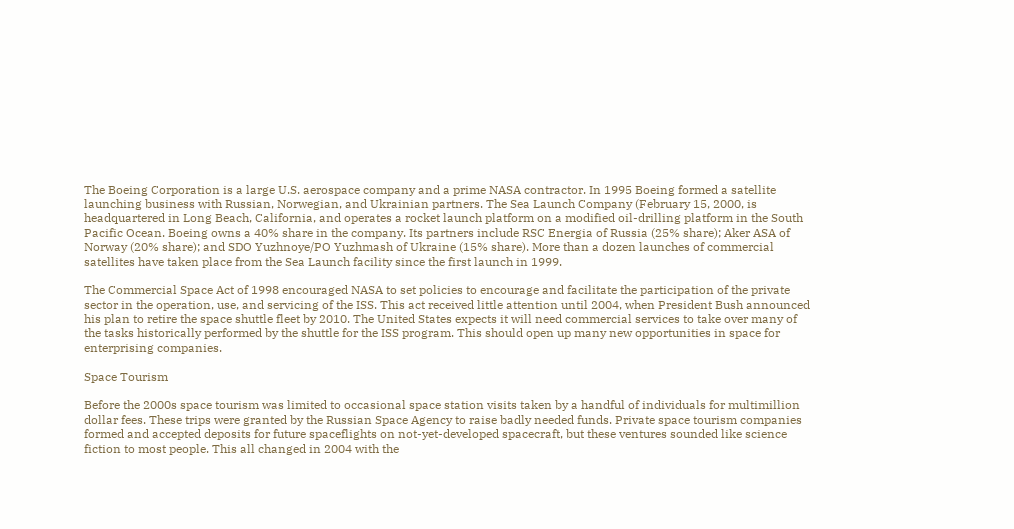The Boeing Corporation is a large U.S. aerospace company and a prime NASA contractor. In 1995 Boeing formed a satellite launching business with Russian, Norwegian, and Ukrainian partners. The Sea Launch Company (February 15, 2000, is headquartered in Long Beach, California, and operates a rocket launch platform on a modified oil-drilling platform in the South Pacific Ocean. Boeing owns a 40% share in the company. Its partners include RSC Energia of Russia (25% share); Aker ASA of Norway (20% share); and SDO Yuzhnoye/PO Yuzhmash of Ukraine (15% share). More than a dozen launches of commercial satellites have taken place from the Sea Launch facility since the first launch in 1999.

The Commercial Space Act of 1998 encouraged NASA to set policies to encourage and facilitate the participation of the private sector in the operation, use, and servicing of the ISS. This act received little attention until 2004, when President Bush announced his plan to retire the space shuttle fleet by 2010. The United States expects it will need commercial services to take over many of the tasks historically performed by the shuttle for the ISS program. This should open up many new opportunities in space for enterprising companies.

Space Tourism

Before the 2000s space tourism was limited to occasional space station visits taken by a handful of individuals for multimillion dollar fees. These trips were granted by the Russian Space Agency to raise badly needed funds. Private space tourism companies formed and accepted deposits for future spaceflights on not-yet-developed spacecraft, but these ventures sounded like science fiction to most people. This all changed in 2004 with the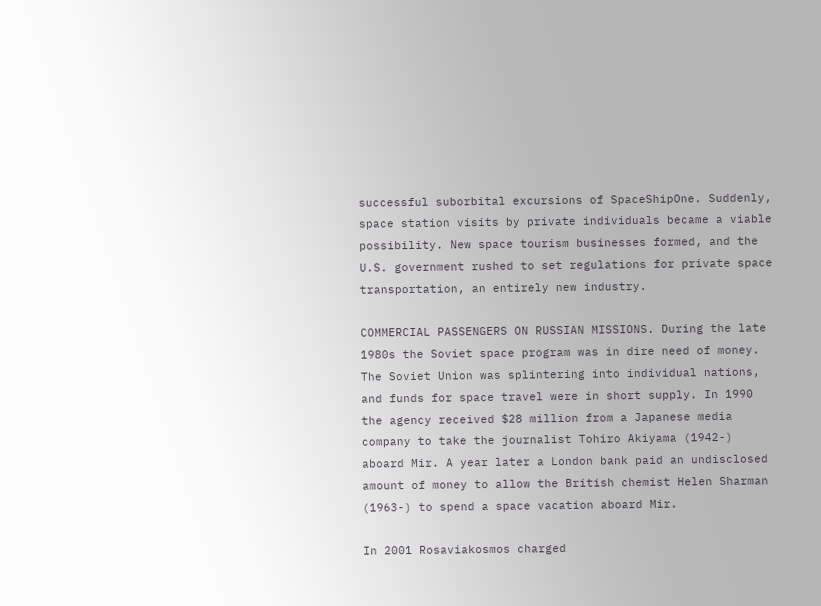successful suborbital excursions of SpaceShipOne. Suddenly, space station visits by private individuals became a viable possibility. New space tourism businesses formed, and the U.S. government rushed to set regulations for private space transportation, an entirely new industry.

COMMERCIAL PASSENGERS ON RUSSIAN MISSIONS. During the late 1980s the Soviet space program was in dire need of money. The Soviet Union was splintering into individual nations, and funds for space travel were in short supply. In 1990 the agency received $28 million from a Japanese media company to take the journalist Tohiro Akiyama (1942-) aboard Mir. A year later a London bank paid an undisclosed amount of money to allow the British chemist Helen Sharman (1963-) to spend a space vacation aboard Mir.

In 2001 Rosaviakosmos charged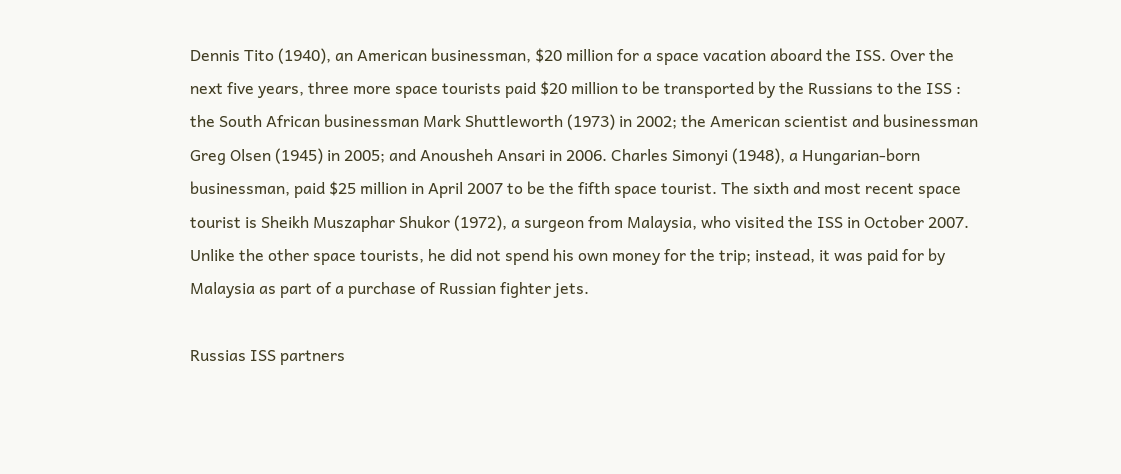Dennis Tito (1940), an American businessman, $20 million for a space vacation aboard the ISS. Over the next five years, three more space tourists paid $20 million to be transported by the Russians to the ISS : the South African businessman Mark Shuttleworth (1973) in 2002; the American scientist and businessman Greg Olsen (1945) in 2005; and Anousheh Ansari in 2006. Charles Simonyi (1948), a Hungarian-born businessman, paid $25 million in April 2007 to be the fifth space tourist. The sixth and most recent space tourist is Sheikh Muszaphar Shukor (1972), a surgeon from Malaysia, who visited the ISS in October 2007. Unlike the other space tourists, he did not spend his own money for the trip; instead, it was paid for by Malaysia as part of a purchase of Russian fighter jets.

Russias ISS partners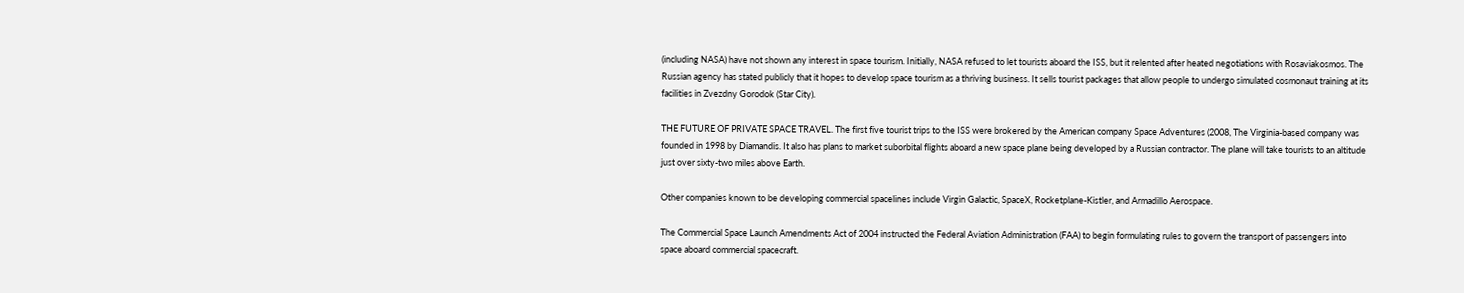(including NASA) have not shown any interest in space tourism. Initially, NASA refused to let tourists aboard the ISS, but it relented after heated negotiations with Rosaviakosmos. The Russian agency has stated publicly that it hopes to develop space tourism as a thriving business. It sells tourist packages that allow people to undergo simulated cosmonaut training at its facilities in Zvezdny Gorodok (Star City).

THE FUTURE OF PRIVATE SPACE TRAVEL. The first five tourist trips to the ISS were brokered by the American company Space Adventures (2008, The Virginia-based company was founded in 1998 by Diamandis. It also has plans to market suborbital flights aboard a new space plane being developed by a Russian contractor. The plane will take tourists to an altitude just over sixty-two miles above Earth.

Other companies known to be developing commercial spacelines include Virgin Galactic, SpaceX, Rocketplane-Kistler, and Armadillo Aerospace.

The Commercial Space Launch Amendments Act of 2004 instructed the Federal Aviation Administration (FAA) to begin formulating rules to govern the transport of passengers into space aboard commercial spacecraft.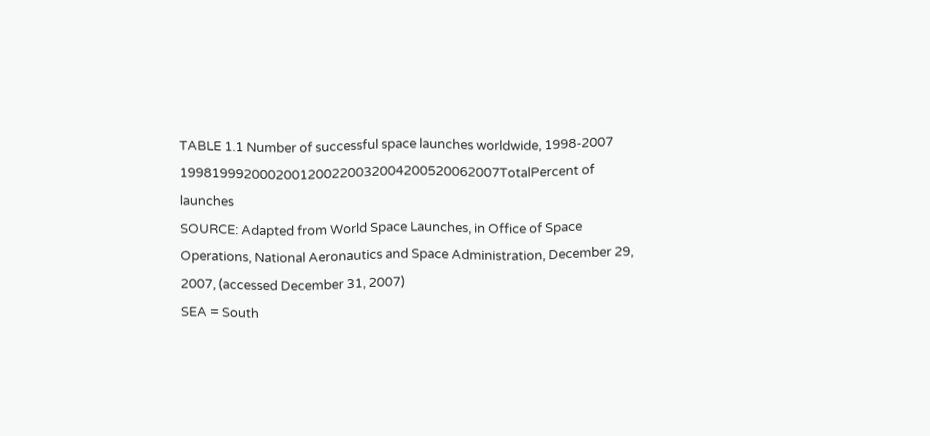TABLE 1.1 Number of successful space launches worldwide, 1998-2007
1998199920002001200220032004200520062007TotalPercent of launches
SOURCE: Adapted from World Space Launches, in Office of Space Operations, National Aeronautics and Space Administration, December 29, 2007, (accessed December 31, 2007)
SEA = South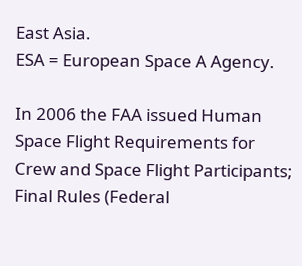East Asia.
ESA = European Space A Agency.

In 2006 the FAA issued Human Space Flight Requirements for Crew and Space Flight Participants; Final Rules (Federal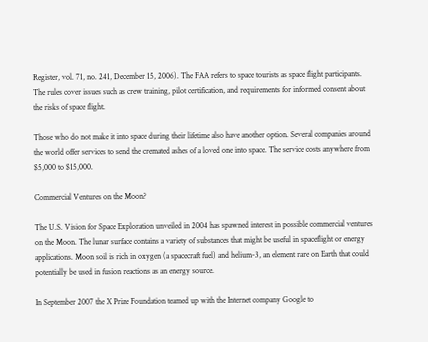Register, vol. 71, no. 241, December 15, 2006). The FAA refers to space tourists as space flight participants. The rules cover issues such as crew training, pilot certification, and requirements for informed consent about the risks of space flight.

Those who do not make it into space during their lifetime also have another option. Several companies around the world offer services to send the cremated ashes of a loved one into space. The service costs anywhere from $5,000 to $15,000.

Commercial Ventures on the Moon?

The U.S. Vision for Space Exploration unveiled in 2004 has spawned interest in possible commercial ventures on the Moon. The lunar surface contains a variety of substances that might be useful in spaceflight or energy applications. Moon soil is rich in oxygen (a spacecraft fuel) and helium-3, an element rare on Earth that could potentially be used in fusion reactions as an energy source.

In September 2007 the X Prize Foundation teamed up with the Internet company Google to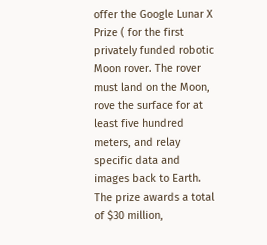offer the Google Lunar X Prize ( for the first privately funded robotic Moon rover. The rover must land on the Moon, rove the surface for at least five hundred meters, and relay specific data and images back to Earth. The prize awards a total of $30 million,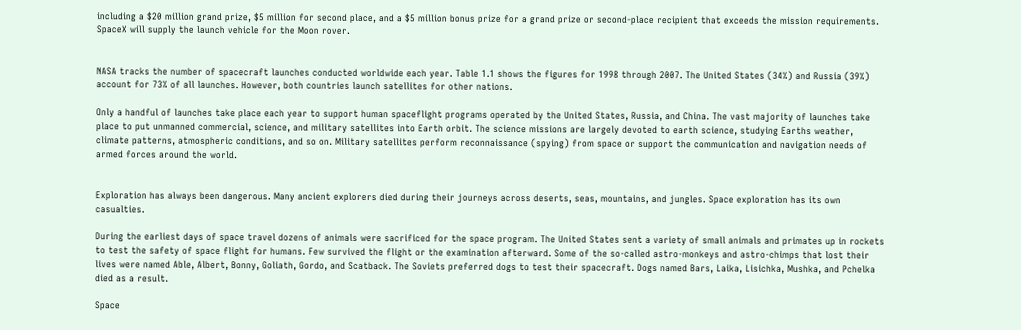including a $20 million grand prize, $5 million for second place, and a $5 million bonus prize for a grand prize or second-place recipient that exceeds the mission requirements. SpaceX will supply the launch vehicle for the Moon rover.


NASA tracks the number of spacecraft launches conducted worldwide each year. Table 1.1 shows the figures for 1998 through 2007. The United States (34%) and Russia (39%) account for 73% of all launches. However, both countries launch satellites for other nations.

Only a handful of launches take place each year to support human spaceflight programs operated by the United States, Russia, and China. The vast majority of launches take place to put unmanned commercial, science, and military satellites into Earth orbit. The science missions are largely devoted to earth science, studying Earths weather, climate patterns, atmospheric conditions, and so on. Military satellites perform reconnaissance (spying) from space or support the communication and navigation needs of armed forces around the world.


Exploration has always been dangerous. Many ancient explorers died during their journeys across deserts, seas, mountains, and jungles. Space exploration has its own casualties.

During the earliest days of space travel dozens of animals were sacrificed for the space program. The United States sent a variety of small animals and primates up in rockets to test the safety of space flight for humans. Few survived the flight or the examination afterward. Some of the so-called astro-monkeys and astro-chimps that lost their lives were named Able, Albert, Bonny, Goliath, Gordo, and Scatback. The Soviets preferred dogs to test their spacecraft. Dogs named Bars, Laika, Lisichka, Mushka, and Pchelka died as a result.

Space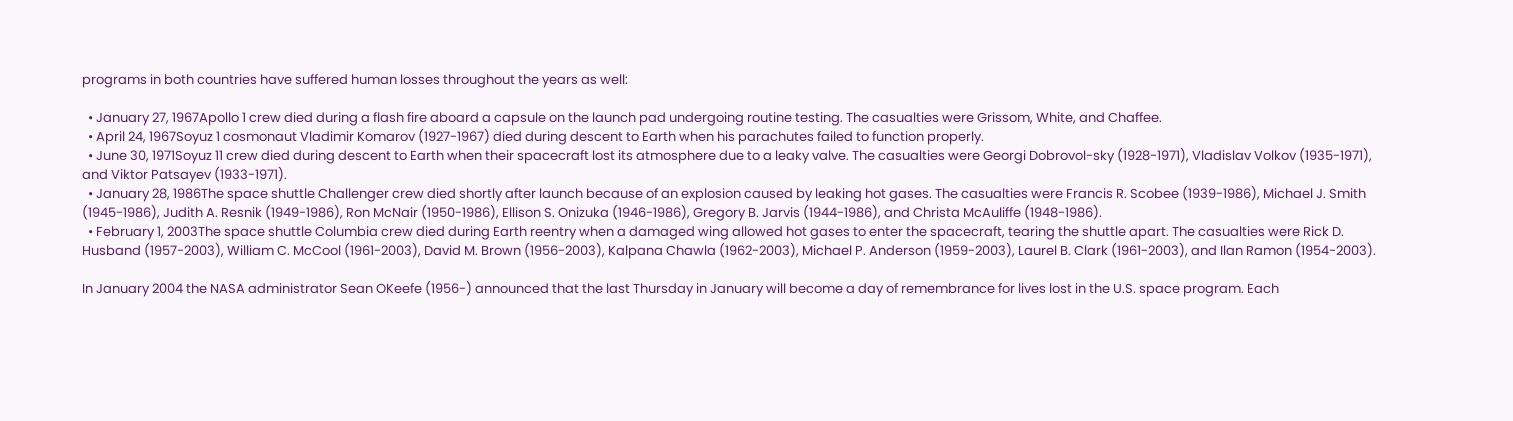programs in both countries have suffered human losses throughout the years as well:

  • January 27, 1967Apollo 1 crew died during a flash fire aboard a capsule on the launch pad undergoing routine testing. The casualties were Grissom, White, and Chaffee.
  • April 24, 1967Soyuz 1 cosmonaut Vladimir Komarov (1927-1967) died during descent to Earth when his parachutes failed to function properly.
  • June 30, 1971Soyuz 11 crew died during descent to Earth when their spacecraft lost its atmosphere due to a leaky valve. The casualties were Georgi Dobrovol-sky (1928-1971), Vladislav Volkov (1935-1971), and Viktor Patsayev (1933-1971).
  • January 28, 1986The space shuttle Challenger crew died shortly after launch because of an explosion caused by leaking hot gases. The casualties were Francis R. Scobee (1939-1986), Michael J. Smith (1945-1986), Judith A. Resnik (1949-1986), Ron McNair (1950-1986), Ellison S. Onizuka (1946-1986), Gregory B. Jarvis (1944-1986), and Christa McAuliffe (1948-1986).
  • February 1, 2003The space shuttle Columbia crew died during Earth reentry when a damaged wing allowed hot gases to enter the spacecraft, tearing the shuttle apart. The casualties were Rick D. Husband (1957-2003), William C. McCool (1961-2003), David M. Brown (1956-2003), Kalpana Chawla (1962-2003), Michael P. Anderson (1959-2003), Laurel B. Clark (1961-2003), and Ilan Ramon (1954-2003).

In January 2004 the NASA administrator Sean OKeefe (1956-) announced that the last Thursday in January will become a day of remembrance for lives lost in the U.S. space program. Each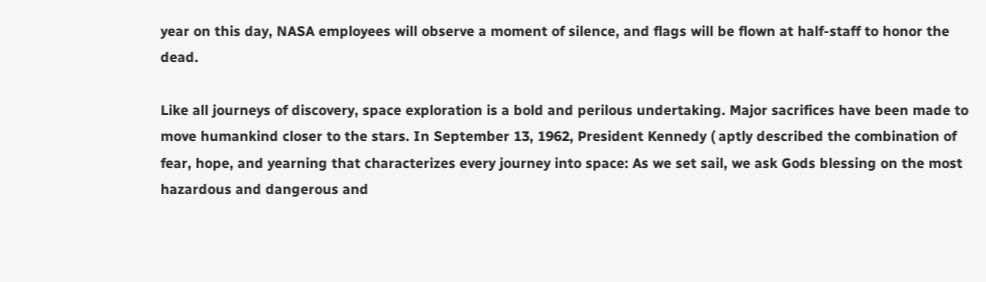year on this day, NASA employees will observe a moment of silence, and flags will be flown at half-staff to honor the dead.

Like all journeys of discovery, space exploration is a bold and perilous undertaking. Major sacrifices have been made to move humankind closer to the stars. In September 13, 1962, President Kennedy ( aptly described the combination of fear, hope, and yearning that characterizes every journey into space: As we set sail, we ask Gods blessing on the most hazardous and dangerous and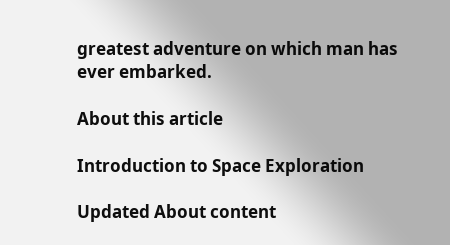greatest adventure on which man has ever embarked.

About this article

Introduction to Space Exploration

Updated About content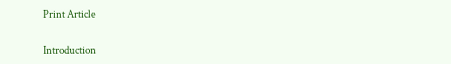Print Article


Introduction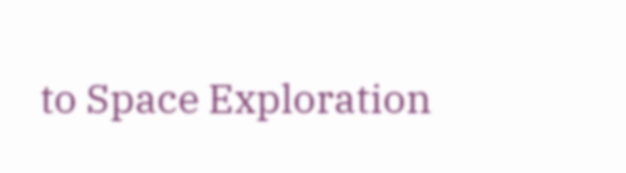to Space Exploration